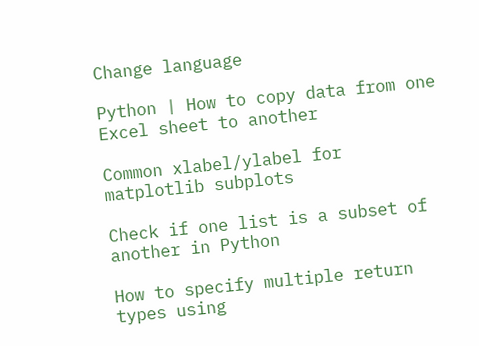Change language

Python | How to copy data from one Excel sheet to another

Common xlabel/ylabel for matplotlib subplots

Check if one list is a subset of another in Python

How to specify multiple return types using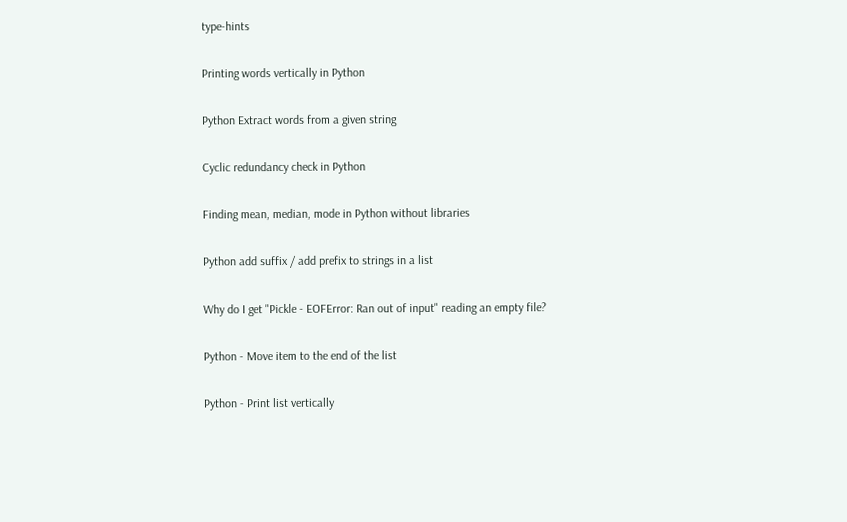type-hints

Printing words vertically in Python

Python Extract words from a given string

Cyclic redundancy check in Python

Finding mean, median, mode in Python without libraries

Python add suffix / add prefix to strings in a list

Why do I get "Pickle - EOFError: Ran out of input" reading an empty file?

Python - Move item to the end of the list

Python - Print list vertically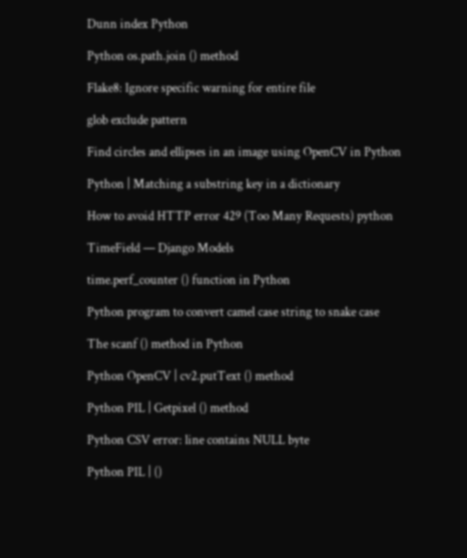Dunn index Python

Python os.path.join () method

Flake8: Ignore specific warning for entire file

glob exclude pattern

Find circles and ellipses in an image using OpenCV in Python

Python | Matching a substring key in a dictionary

How to avoid HTTP error 429 (Too Many Requests) python

TimeField — Django Models

time.perf_counter () function in Python

Python program to convert camel case string to snake case

The scanf () method in Python

Python OpenCV | cv2.putText () method

Python PIL | Getpixel () method

Python CSV error: line contains NULL byte

Python PIL | ()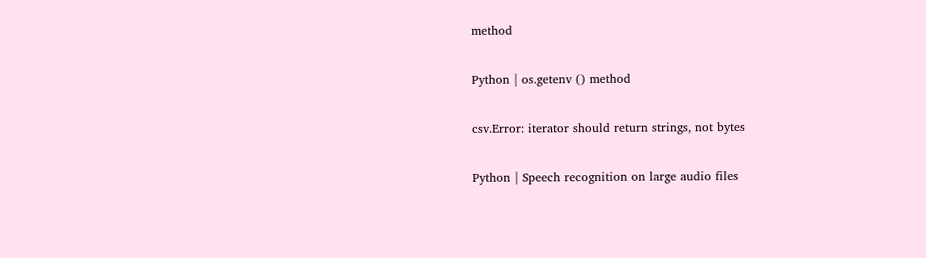method

Python | os.getenv () method

csv.Error: iterator should return strings, not bytes

Python | Speech recognition on large audio files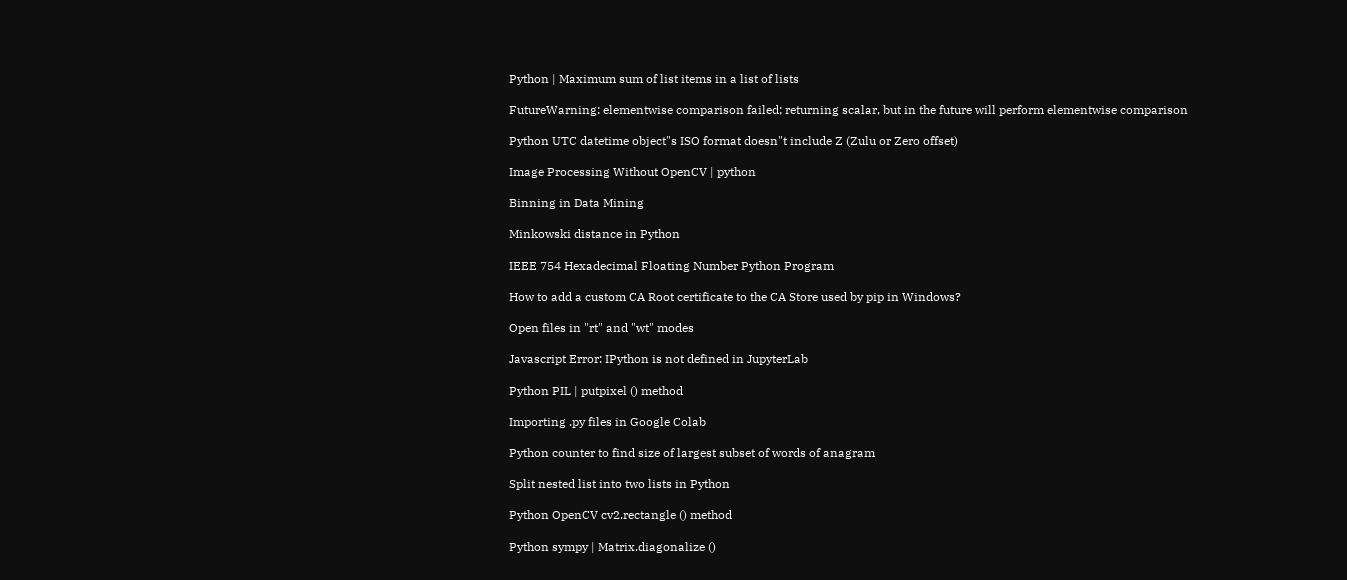Python | Maximum sum of list items in a list of lists

FutureWarning: elementwise comparison failed; returning scalar, but in the future will perform elementwise comparison

Python UTC datetime object"s ISO format doesn"t include Z (Zulu or Zero offset)

Image Processing Without OpenCV | python

Binning in Data Mining

Minkowski distance in Python

IEEE 754 Hexadecimal Floating Number Python Program

How to add a custom CA Root certificate to the CA Store used by pip in Windows?

Open files in "rt" and "wt" modes

Javascript Error: IPython is not defined in JupyterLab

Python PIL | putpixel () method

Importing .py files in Google Colab

Python counter to find size of largest subset of words of anagram

Split nested list into two lists in Python

Python OpenCV cv2.rectangle () method

Python sympy | Matrix.diagonalize ()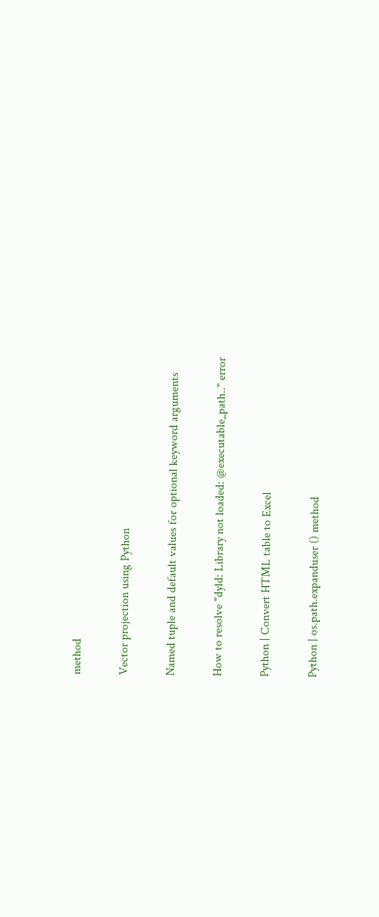method

Vector projection using Python

Named tuple and default values for optional keyword arguments

How to resolve "dyld: Library not loaded: @executable_path.." error

Python | Convert HTML table to Excel

Python | os.path.expanduser () method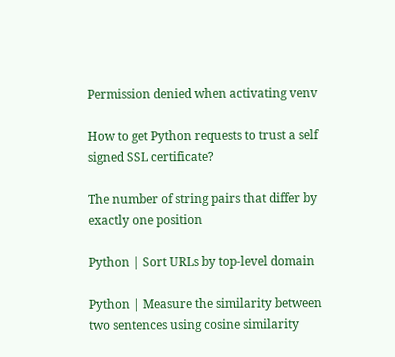Permission denied when activating venv

How to get Python requests to trust a self signed SSL certificate?

The number of string pairs that differ by exactly one position

Python | Sort URLs by top-level domain

Python | Measure the similarity between two sentences using cosine similarity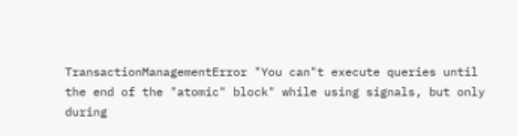TransactionManagementError "You can"t execute queries until the end of the "atomic" block" while using signals, but only during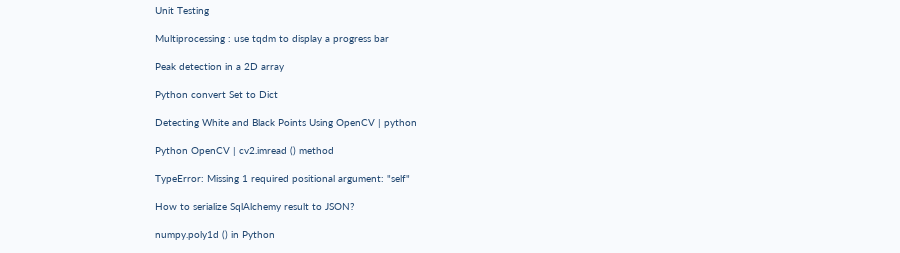Unit Testing

Multiprocessing : use tqdm to display a progress bar

Peak detection in a 2D array

Python convert Set to Dict

Detecting White and Black Points Using OpenCV | python

Python OpenCV | cv2.imread () method

TypeError: Missing 1 required positional argument: "self"

How to serialize SqlAlchemy result to JSON?

numpy.poly1d () in Python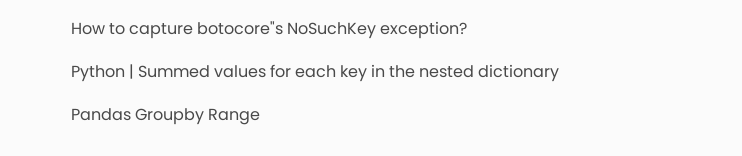How to capture botocore"s NoSuchKey exception?

Python | Summed values for each key in the nested dictionary

Pandas Groupby Range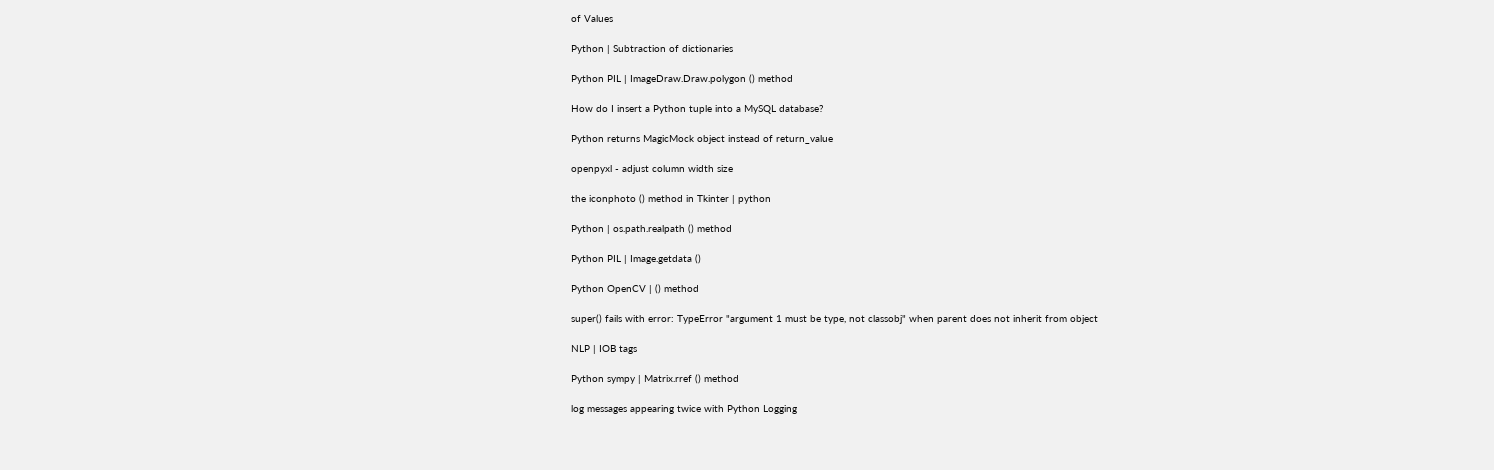of Values

Python | Subtraction of dictionaries

Python PIL | ImageDraw.Draw.polygon () method

How do I insert a Python tuple into a MySQL database?

Python returns MagicMock object instead of return_value

openpyxl - adjust column width size

the iconphoto () method in Tkinter | python

Python | os.path.realpath () method

Python PIL | Image.getdata ()

Python OpenCV | () method

super() fails with error: TypeError "argument 1 must be type, not classobj" when parent does not inherit from object

NLP | IOB tags

Python sympy | Matrix.rref () method

log messages appearing twice with Python Logging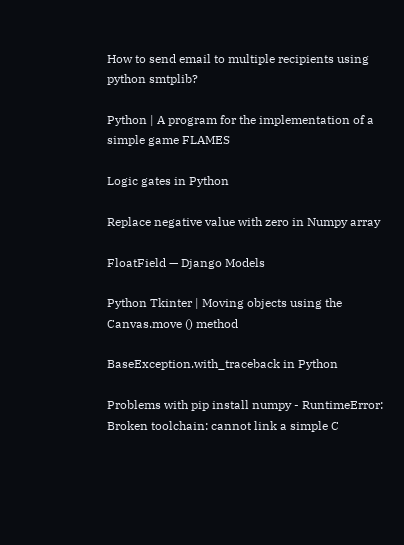How to send email to multiple recipients using python smtplib?

Python | A program for the implementation of a simple game FLAMES

Logic gates in Python

Replace negative value with zero in Numpy array

FloatField — Django Models

Python Tkinter | Moving objects using the Canvas.move () method

BaseException.with_traceback in Python

Problems with pip install numpy - RuntimeError: Broken toolchain: cannot link a simple C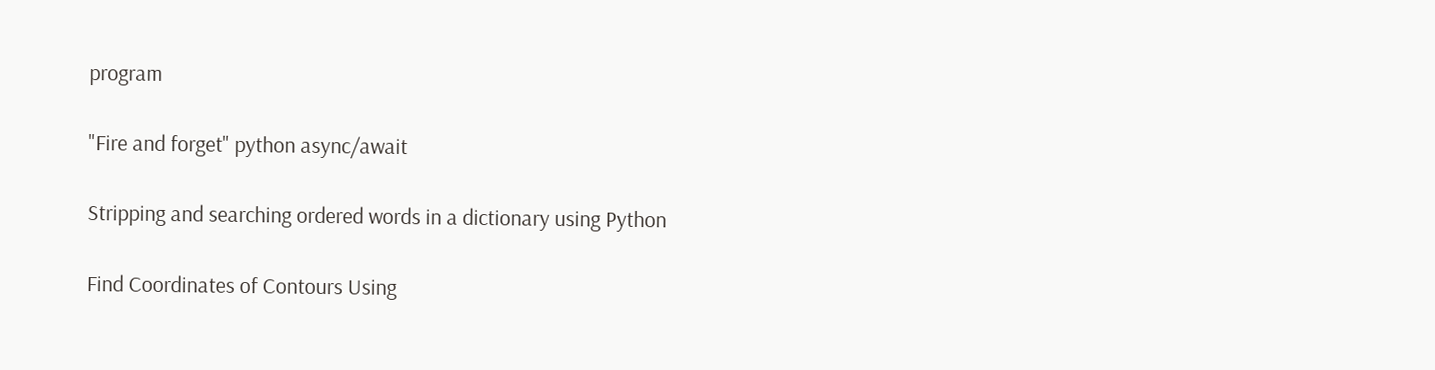program

"Fire and forget" python async/await

Stripping and searching ordered words in a dictionary using Python

Find Coordinates of Contours Using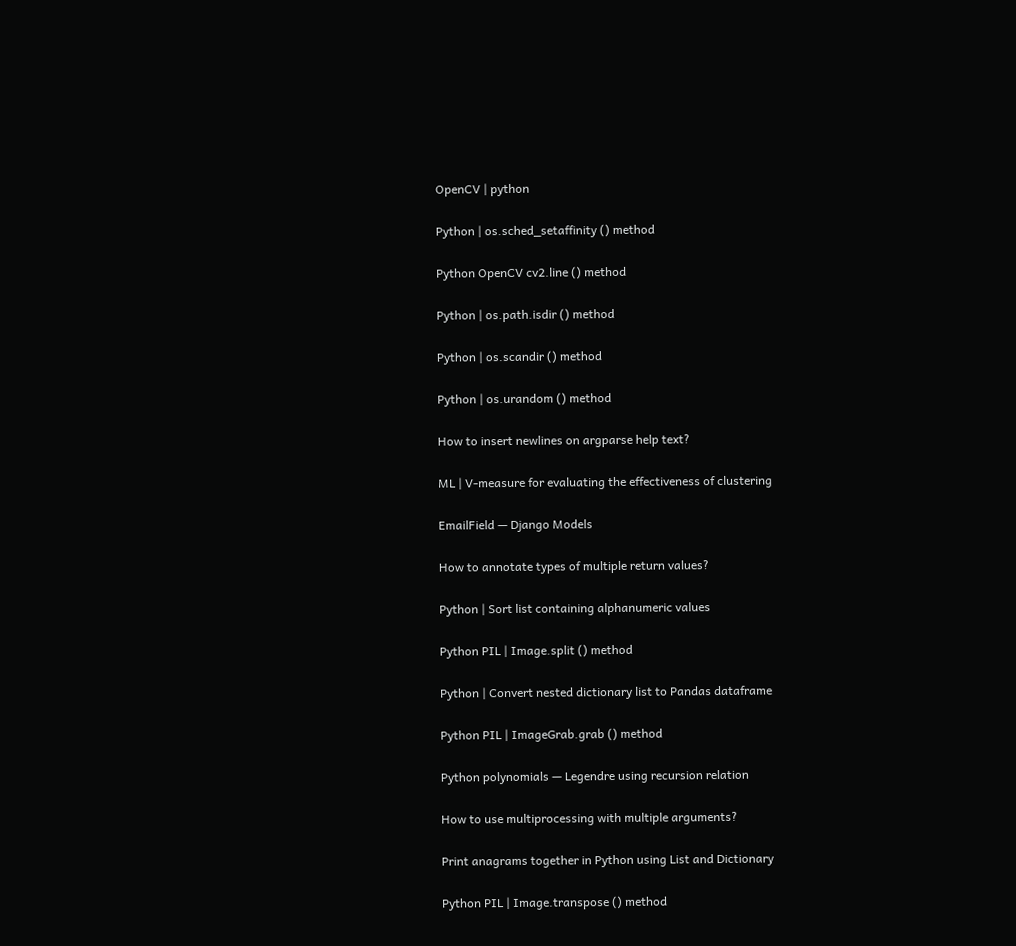OpenCV | python

Python | os.sched_setaffinity () method

Python OpenCV cv2.line () method

Python | os.path.isdir () method

Python | os.scandir () method

Python | os.urandom () method

How to insert newlines on argparse help text?

ML | V-measure for evaluating the effectiveness of clustering

EmailField — Django Models

How to annotate types of multiple return values?

Python | Sort list containing alphanumeric values

Python PIL | Image.split () method

Python | Convert nested dictionary list to Pandas dataframe

Python PIL | ImageGrab.grab () method

Python polynomials — Legendre using recursion relation

How to use multiprocessing with multiple arguments?

Print anagrams together in Python using List and Dictionary

Python PIL | Image.transpose () method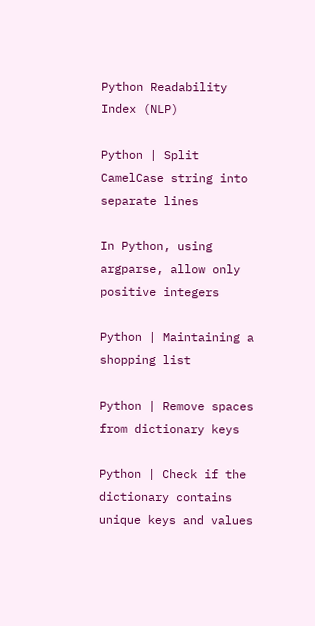Python Readability Index (NLP)

Python | Split CamelCase string into separate lines

In Python, using argparse, allow only positive integers

Python | Maintaining a shopping list

Python | Remove spaces from dictionary keys

Python | Check if the dictionary contains unique keys and values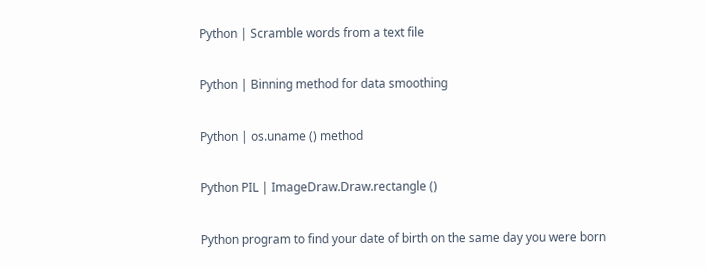Python | Scramble words from a text file

Python | Binning method for data smoothing

Python | os.uname () method

Python PIL | ImageDraw.Draw.rectangle ()

Python program to find your date of birth on the same day you were born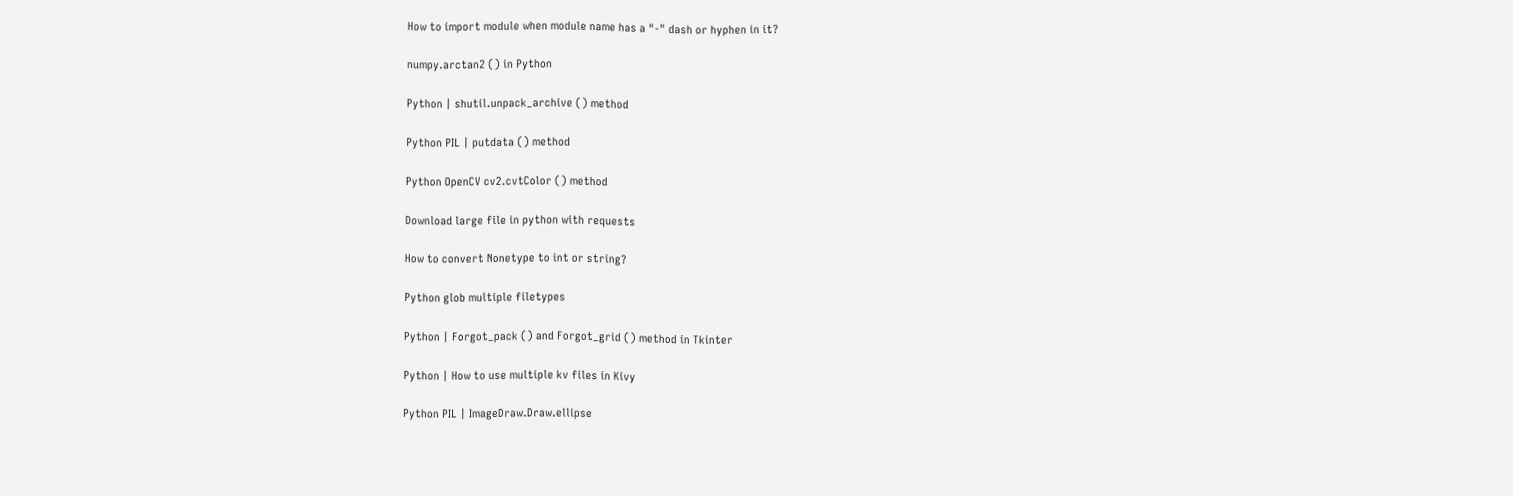How to import module when module name has a "-" dash or hyphen in it?

numpy.arctan2 () in Python

Python | shutil.unpack_archive () method

Python PIL | putdata () method

Python OpenCV cv2.cvtColor () method

Download large file in python with requests

How to convert Nonetype to int or string?

Python glob multiple filetypes

Python | Forgot_pack () and Forgot_grid () method in Tkinter

Python | How to use multiple kv files in Kivy

Python PIL | ImageDraw.Draw.ellipse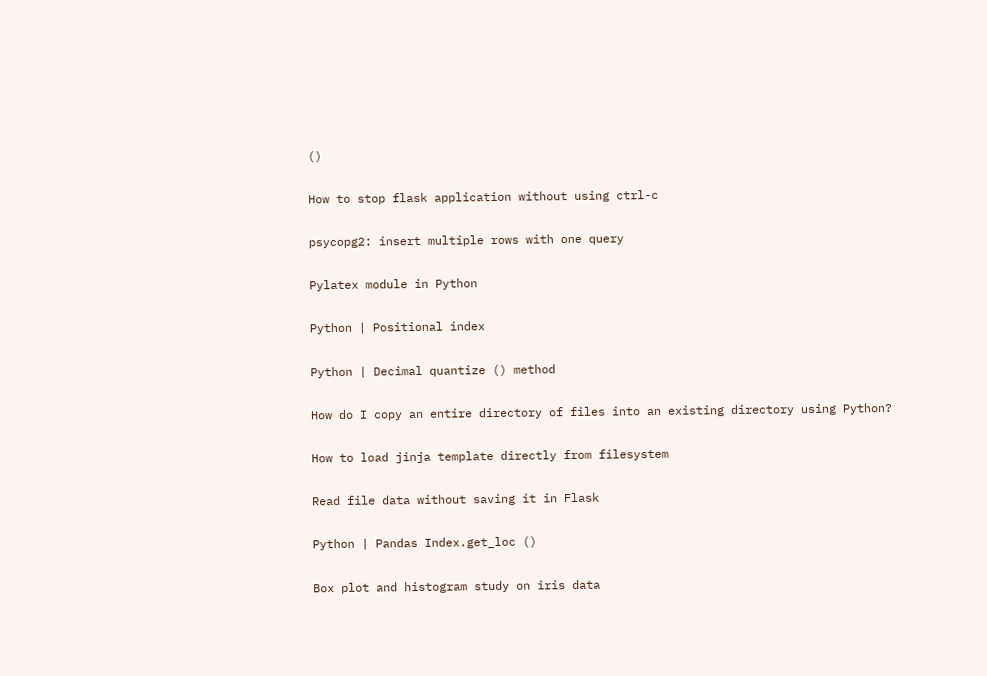()

How to stop flask application without using ctrl-c

psycopg2: insert multiple rows with one query

Pylatex module in Python

Python | Positional index

Python | Decimal quantize () method

How do I copy an entire directory of files into an existing directory using Python?

How to load jinja template directly from filesystem

Read file data without saving it in Flask

Python | Pandas Index.get_loc ()

Box plot and histogram study on iris data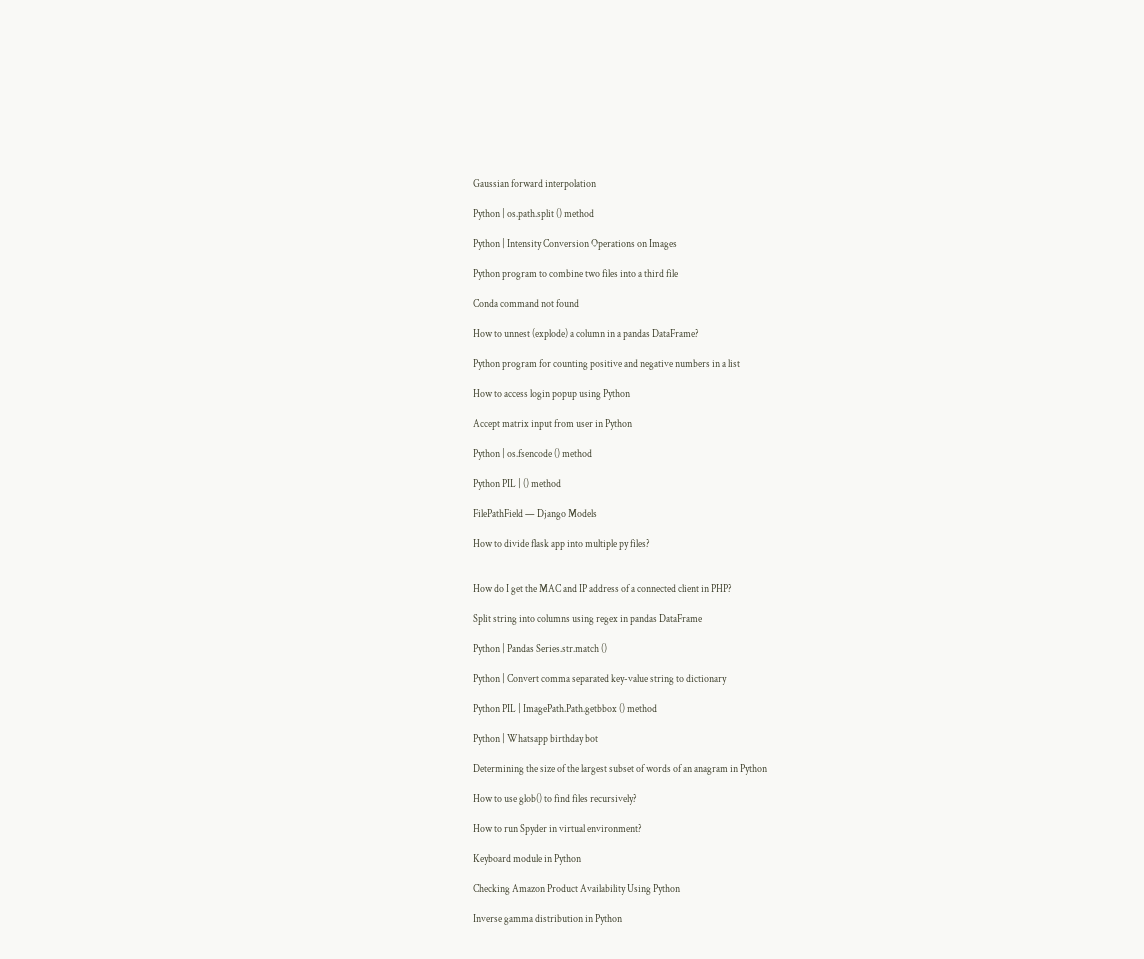Gaussian forward interpolation

Python | os.path.split () method

Python | Intensity Conversion Operations on Images

Python program to combine two files into a third file

Conda command not found

How to unnest (explode) a column in a pandas DataFrame?

Python program for counting positive and negative numbers in a list

How to access login popup using Python

Accept matrix input from user in Python

Python | os.fsencode () method

Python PIL | () method

FilePathField — Django Models

How to divide flask app into multiple py files?


How do I get the MAC and IP address of a connected client in PHP?

Split string into columns using regex in pandas DataFrame

Python | Pandas Series.str.match ()

Python | Convert comma separated key-value string to dictionary

Python PIL | ImagePath.Path.getbbox () method

Python | Whatsapp birthday bot

Determining the size of the largest subset of words of an anagram in Python

How to use glob() to find files recursively?

How to run Spyder in virtual environment?

Keyboard module in Python

Checking Amazon Product Availability Using Python

Inverse gamma distribution in Python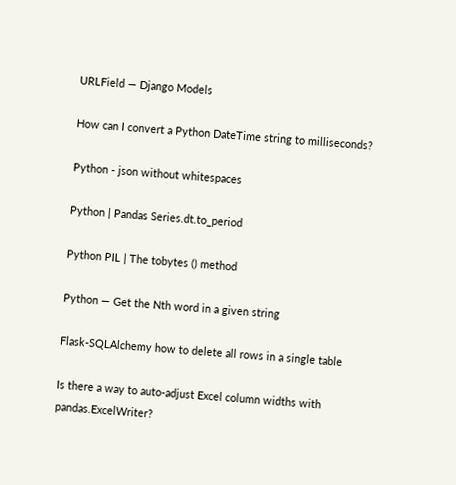URLField — Django Models

How can I convert a Python DateTime string to milliseconds?

Python - json without whitespaces

Python | Pandas Series.dt.to_period

Python PIL | The tobytes () method

Python — Get the Nth word in a given string

Flask-SQLAlchemy how to delete all rows in a single table

Is there a way to auto-adjust Excel column widths with pandas.ExcelWriter?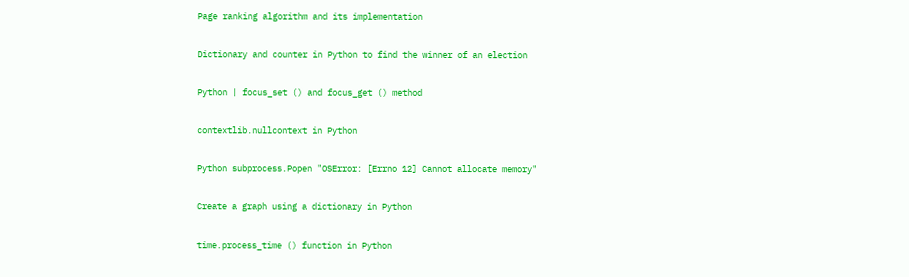Page ranking algorithm and its implementation

Dictionary and counter in Python to find the winner of an election

Python | focus_set () and focus_get () method

contextlib.nullcontext in Python

Python subprocess.Popen "OSError: [Errno 12] Cannot allocate memory"

Create a graph using a dictionary in Python

time.process_time () function in Python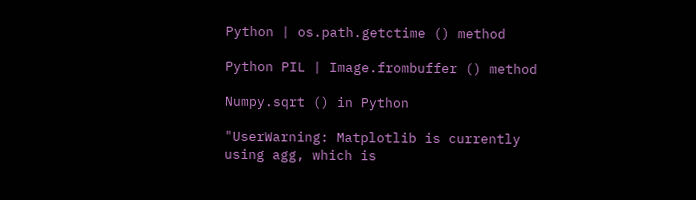Python | os.path.getctime () method

Python PIL | Image.frombuffer () method

Numpy.sqrt () in Python

"UserWarning: Matplotlib is currently using agg, which is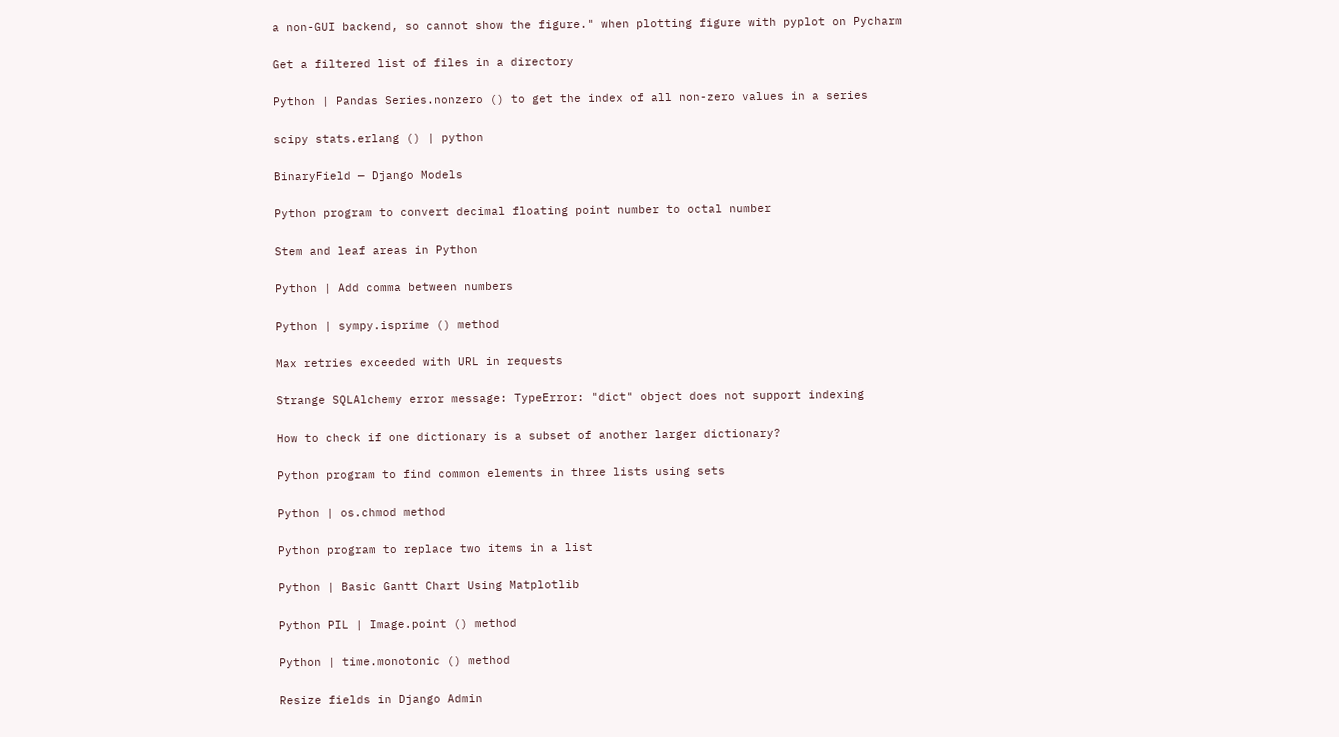a non-GUI backend, so cannot show the figure." when plotting figure with pyplot on Pycharm

Get a filtered list of files in a directory

Python | Pandas Series.nonzero () to get the index of all non-zero values in a series

scipy stats.erlang () | python

BinaryField — Django Models

Python program to convert decimal floating point number to octal number

Stem and leaf areas in Python

Python | Add comma between numbers

Python | sympy.isprime () method

Max retries exceeded with URL in requests

Strange SQLAlchemy error message: TypeError: "dict" object does not support indexing

How to check if one dictionary is a subset of another larger dictionary?

Python program to find common elements in three lists using sets

Python | os.chmod method

Python program to replace two items in a list

Python | Basic Gantt Chart Using Matplotlib

Python PIL | Image.point () method

Python | time.monotonic () method

Resize fields in Django Admin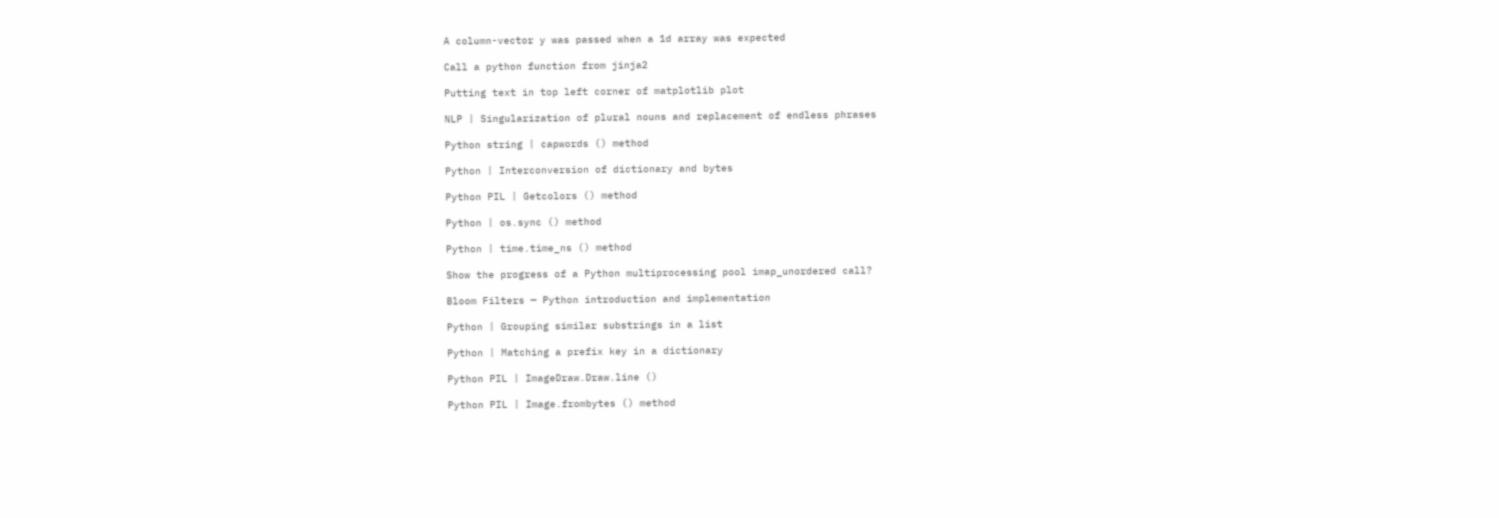A column-vector y was passed when a 1d array was expected

Call a python function from jinja2

Putting text in top left corner of matplotlib plot

NLP | Singularization of plural nouns and replacement of endless phrases

Python string | capwords () method

Python | Interconversion of dictionary and bytes

Python PIL | Getcolors () method

Python | os.sync () method

Python | time.time_ns () method

Show the progress of a Python multiprocessing pool imap_unordered call?

Bloom Filters — Python introduction and implementation

Python | Grouping similar substrings in a list

Python | Matching a prefix key in a dictionary

Python PIL | ImageDraw.Draw.line ()

Python PIL | Image.frombytes () method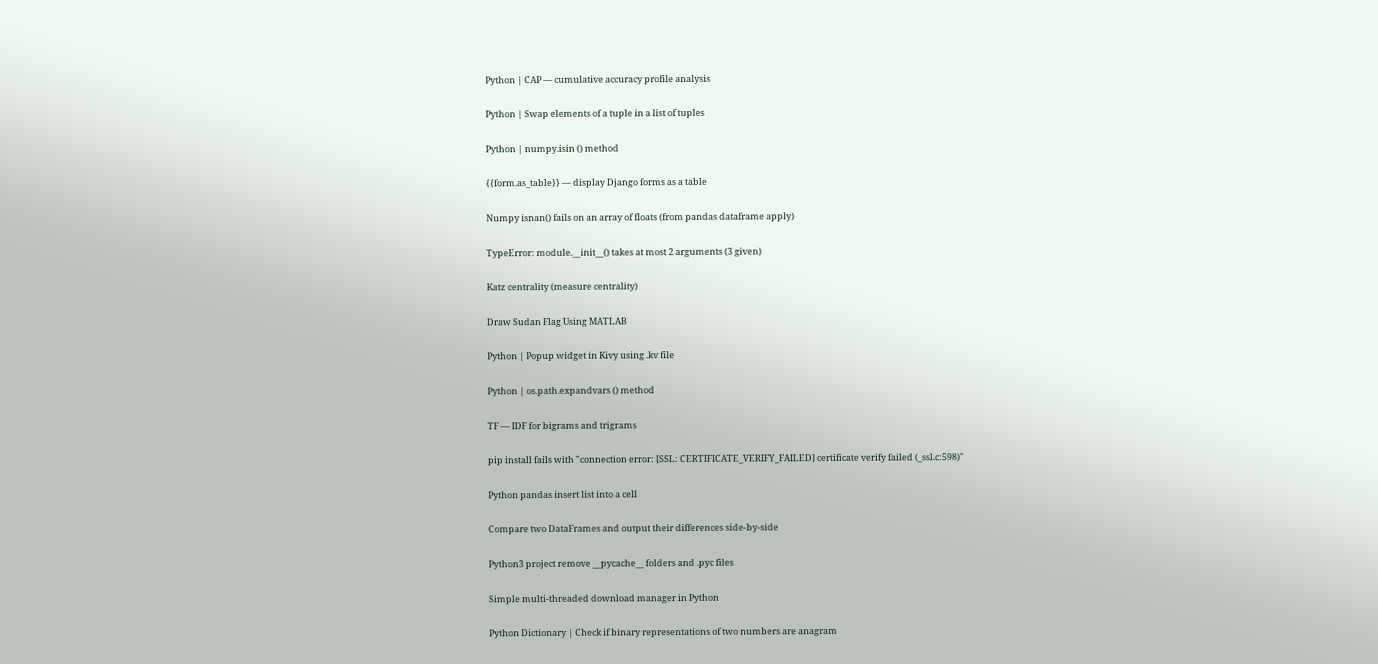Python | CAP — cumulative accuracy profile analysis

Python | Swap elements of a tuple in a list of tuples

Python | numpy.isin () method

{{form.as_table}} — display Django forms as a table

Numpy isnan() fails on an array of floats (from pandas dataframe apply)

TypeError: module.__init__() takes at most 2 arguments (3 given)

Katz centrality (measure centrality)

Draw Sudan Flag Using MATLAB

Python | Popup widget in Kivy using .kv file

Python | os.path.expandvars () method

TF — IDF for bigrams and trigrams

pip install fails with "connection error: [SSL: CERTIFICATE_VERIFY_FAILED] certificate verify failed (_ssl.c:598)"

Python pandas insert list into a cell

Compare two DataFrames and output their differences side-by-side

Python3 project remove __pycache__ folders and .pyc files

Simple multi-threaded download manager in Python

Python Dictionary | Check if binary representations of two numbers are anagram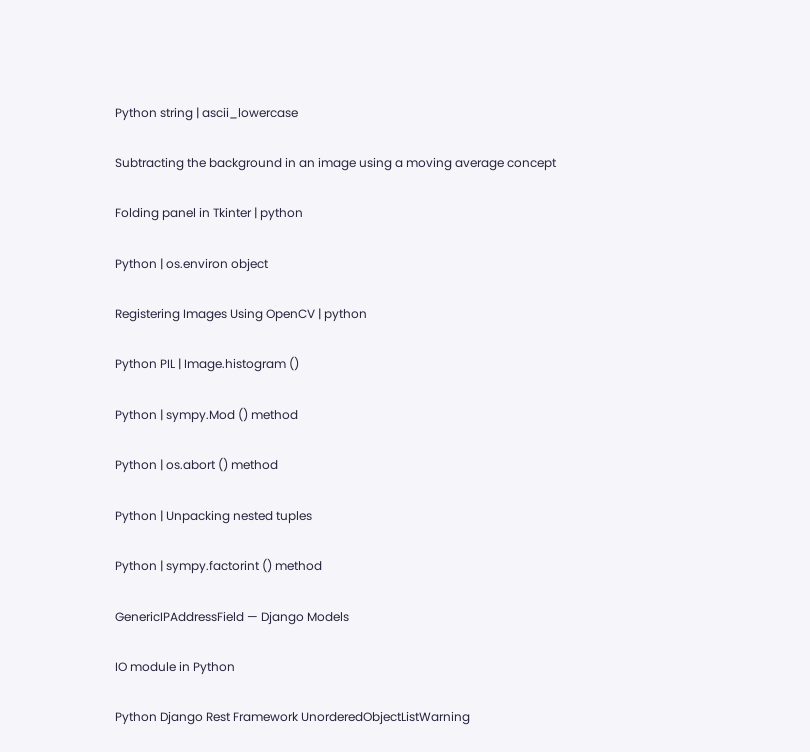Python string | ascii_lowercase

Subtracting the background in an image using a moving average concept

Folding panel in Tkinter | python

Python | os.environ object

Registering Images Using OpenCV | python

Python PIL | Image.histogram ()

Python | sympy.Mod () method

Python | os.abort () method

Python | Unpacking nested tuples

Python | sympy.factorint () method

GenericIPAddressField — Django Models

IO module in Python

Python Django Rest Framework UnorderedObjectListWarning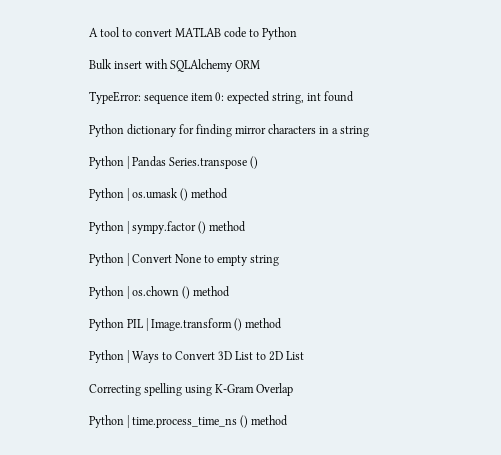A tool to convert MATLAB code to Python

Bulk insert with SQLAlchemy ORM

TypeError: sequence item 0: expected string, int found

Python dictionary for finding mirror characters in a string

Python | Pandas Series.transpose ()

Python | os.umask () method

Python | sympy.factor () method

Python | Convert None to empty string

Python | os.chown () method

Python PIL | Image.transform () method

Python | Ways to Convert 3D List to 2D List

Correcting spelling using K-Gram Overlap

Python | time.process_time_ns () method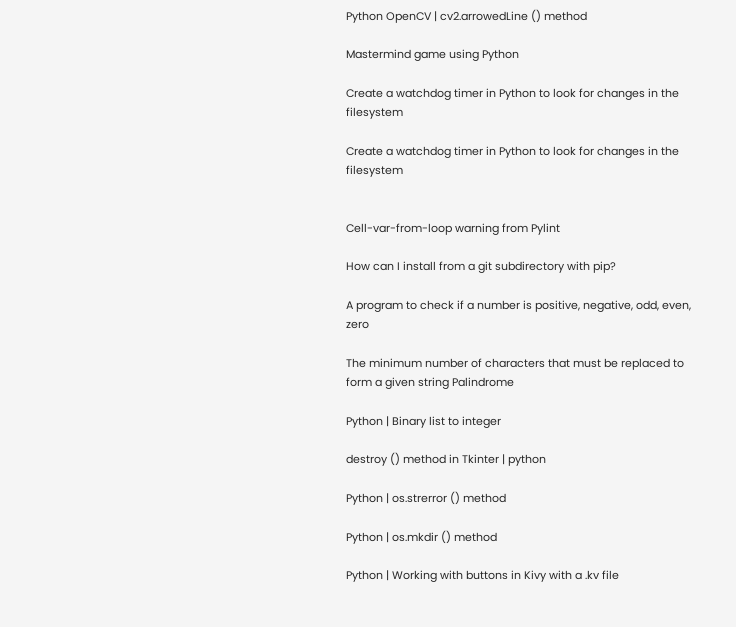Python OpenCV | cv2.arrowedLine () method

Mastermind game using Python

Create a watchdog timer in Python to look for changes in the filesystem

Create a watchdog timer in Python to look for changes in the filesystem


Cell-var-from-loop warning from Pylint

How can I install from a git subdirectory with pip?

A program to check if a number is positive, negative, odd, even, zero

The minimum number of characters that must be replaced to form a given string Palindrome

Python | Binary list to integer

destroy () method in Tkinter | python

Python | os.strerror () method

Python | os.mkdir () method

Python | Working with buttons in Kivy with a .kv file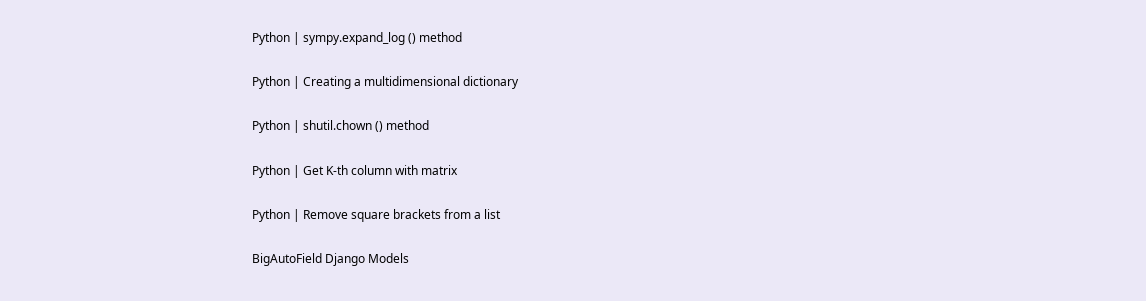Python | sympy.expand_log () method

Python | Creating a multidimensional dictionary

Python | shutil.chown () method

Python | Get K-th column with matrix

Python | Remove square brackets from a list

BigAutoField Django Models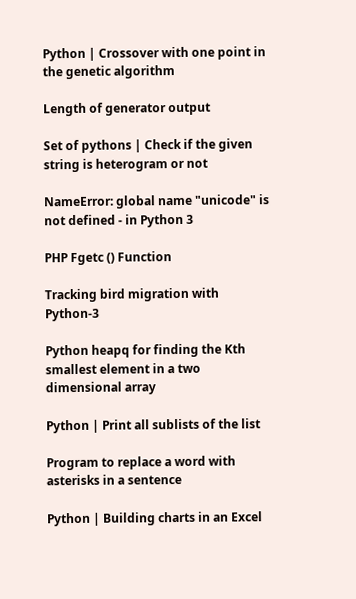Python | Crossover with one point in the genetic algorithm

Length of generator output

Set of pythons | Check if the given string is heterogram or not

NameError: global name "unicode" is not defined - in Python 3

PHP Fgetc () Function

Tracking bird migration with Python-3

Python heapq for finding the Kth smallest element in a two dimensional array

Python | Print all sublists of the list

Program to replace a word with asterisks in a sentence

Python | Building charts in an Excel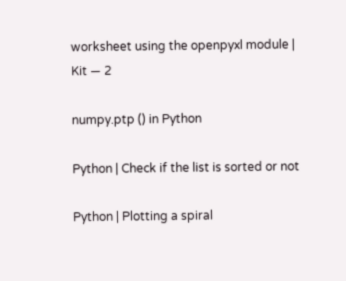worksheet using the openpyxl module | Kit — 2

numpy.ptp () in Python

Python | Check if the list is sorted or not

Python | Plotting a spiral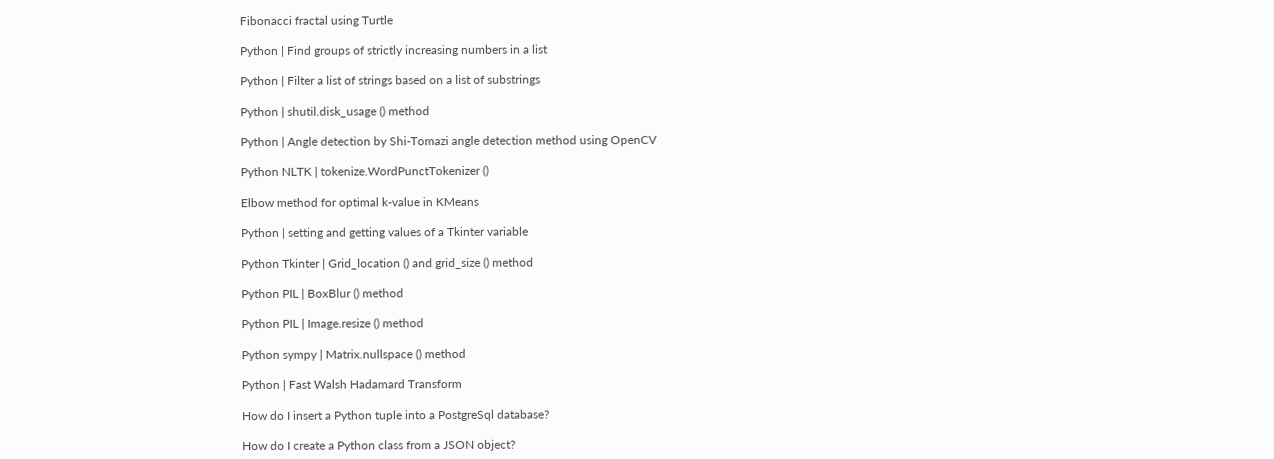Fibonacci fractal using Turtle

Python | Find groups of strictly increasing numbers in a list

Python | Filter a list of strings based on a list of substrings

Python | shutil.disk_usage () method

Python | Angle detection by Shi-Tomazi angle detection method using OpenCV

Python NLTK | tokenize.WordPunctTokenizer ()

Elbow method for optimal k-value in KMeans

Python | setting and getting values of a Tkinter variable

Python Tkinter | Grid_location () and grid_size () method

Python PIL | BoxBlur () method

Python PIL | Image.resize () method

Python sympy | Matrix.nullspace () method

Python | Fast Walsh Hadamard Transform

How do I insert a Python tuple into a PostgreSql database?

How do I create a Python class from a JSON object?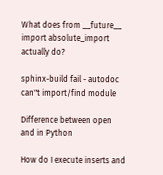What does from __future__ import absolute_import actually do?

sphinx-build fail - autodoc can"t import/find module

Difference between open and in Python

How do I execute inserts and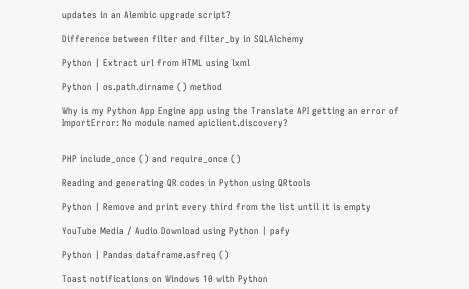updates in an Alembic upgrade script?

Difference between filter and filter_by in SQLAlchemy

Python | Extract url from HTML using lxml

Python | os.path.dirname () method

Why is my Python App Engine app using the Translate API getting an error of ImportError: No module named apiclient.discovery?


PHP include_once () and require_once ()

Reading and generating QR codes in Python using QRtools

Python | Remove and print every third from the list until it is empty

YouTube Media / Audio Download using Python | pafy

Python | Pandas dataframe.asfreq ()

Toast notifications on Windows 10 with Python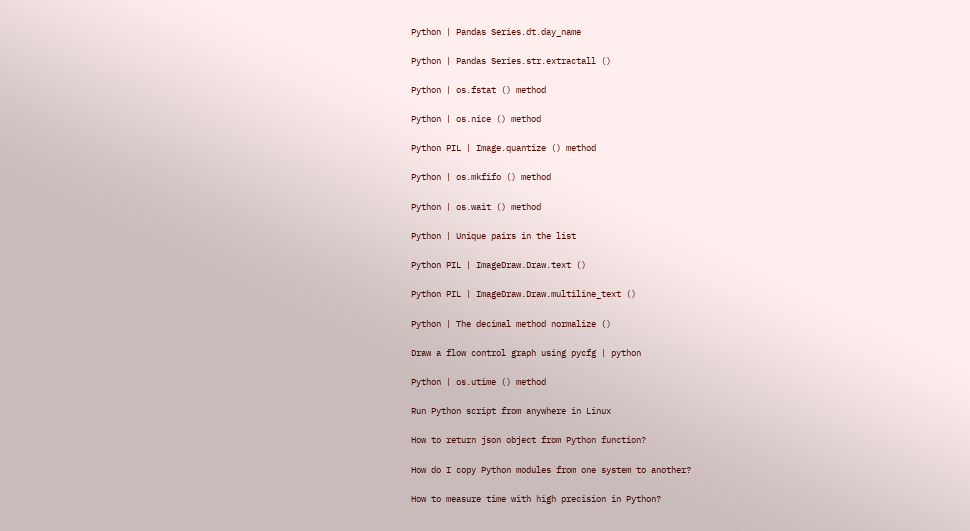Python | Pandas Series.dt.day_name

Python | Pandas Series.str.extractall ()

Python | os.fstat () method

Python | os.nice () method

Python PIL | Image.quantize () method

Python | os.mkfifo () method

Python | os.wait () method

Python | Unique pairs in the list

Python PIL | ImageDraw.Draw.text ()

Python PIL | ImageDraw.Draw.multiline_text ()

Python | The decimal method normalize ()

Draw a flow control graph using pycfg | python

Python | os.utime () method

Run Python script from anywhere in Linux

How to return json object from Python function?

How do I copy Python modules from one system to another?

How to measure time with high precision in Python?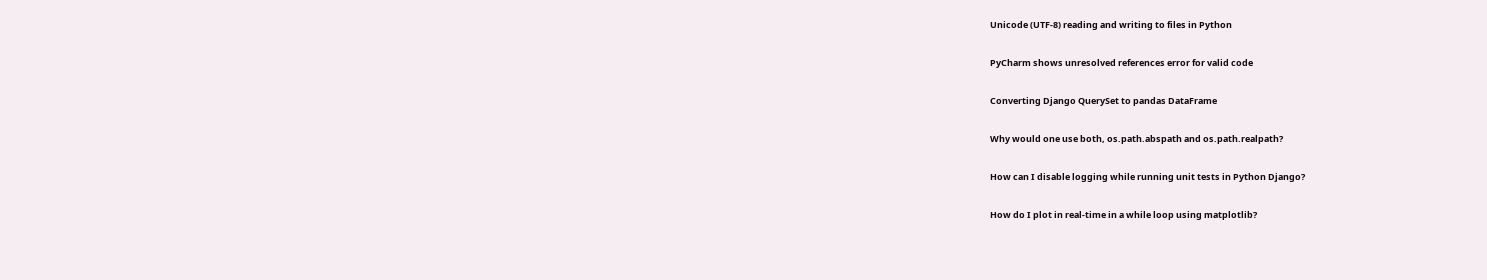Unicode (UTF-8) reading and writing to files in Python

PyCharm shows unresolved references error for valid code

Converting Django QuerySet to pandas DataFrame

Why would one use both, os.path.abspath and os.path.realpath?

How can I disable logging while running unit tests in Python Django?

How do I plot in real-time in a while loop using matplotlib?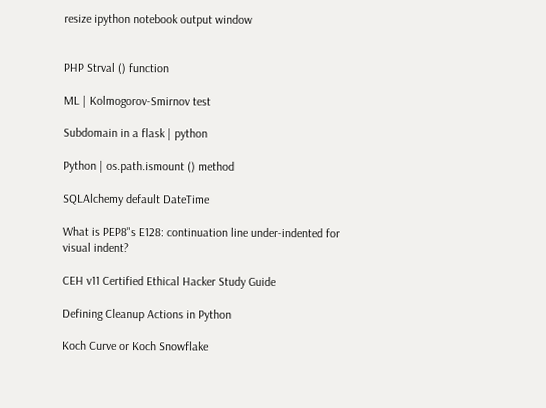resize ipython notebook output window


PHP Strval () function

ML | Kolmogorov-Smirnov test

Subdomain in a flask | python

Python | os.path.ismount () method

SQLAlchemy default DateTime

What is PEP8"s E128: continuation line under-indented for visual indent?

CEH v11 Certified Ethical Hacker Study Guide

Defining Cleanup Actions in Python

Koch Curve or Koch Snowflake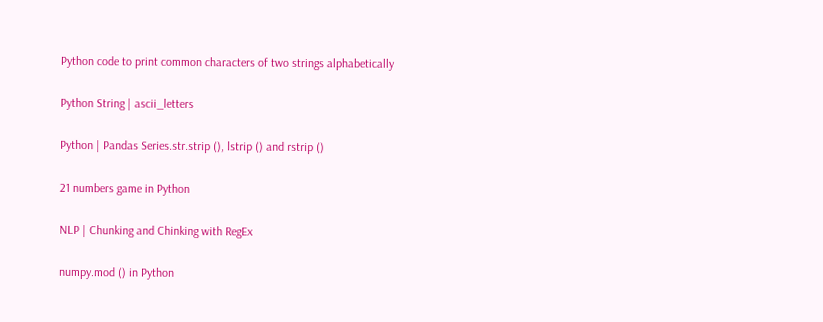Python code to print common characters of two strings alphabetically

Python String | ascii_letters

Python | Pandas Series.str.strip (), lstrip () and rstrip ()

21 numbers game in Python

NLP | Chunking and Chinking with RegEx

numpy.mod () in Python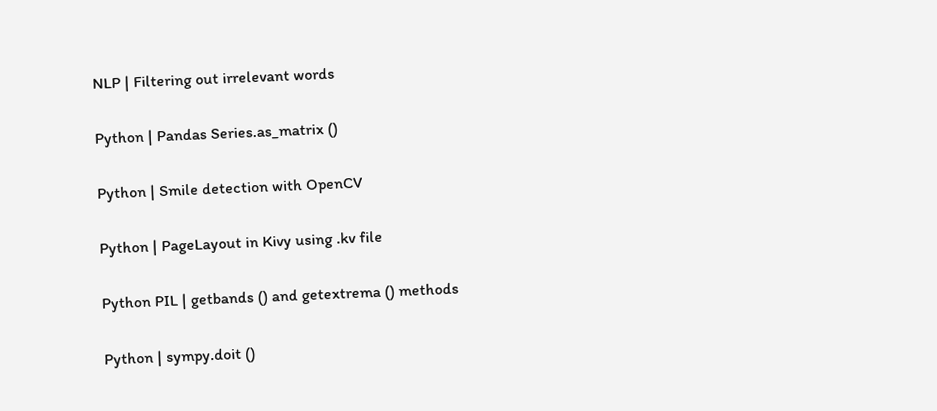NLP | Filtering out irrelevant words

Python | Pandas Series.as_matrix ()

Python | Smile detection with OpenCV

Python | PageLayout in Kivy using .kv file

Python PIL | getbands () and getextrema () methods

Python | sympy.doit ()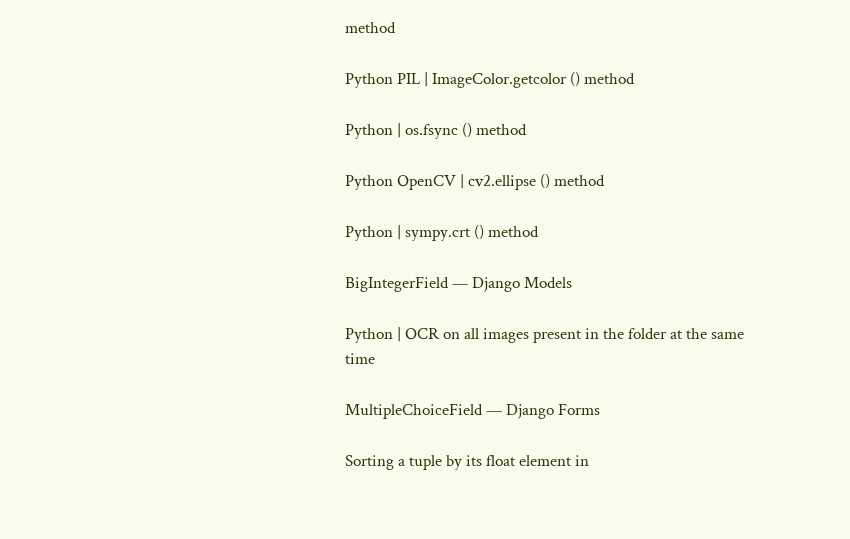method

Python PIL | ImageColor.getcolor () method

Python | os.fsync () method

Python OpenCV | cv2.ellipse () method

Python | sympy.crt () method

BigIntegerField — Django Models

Python | OCR on all images present in the folder at the same time

MultipleChoiceField — Django Forms

Sorting a tuple by its float element in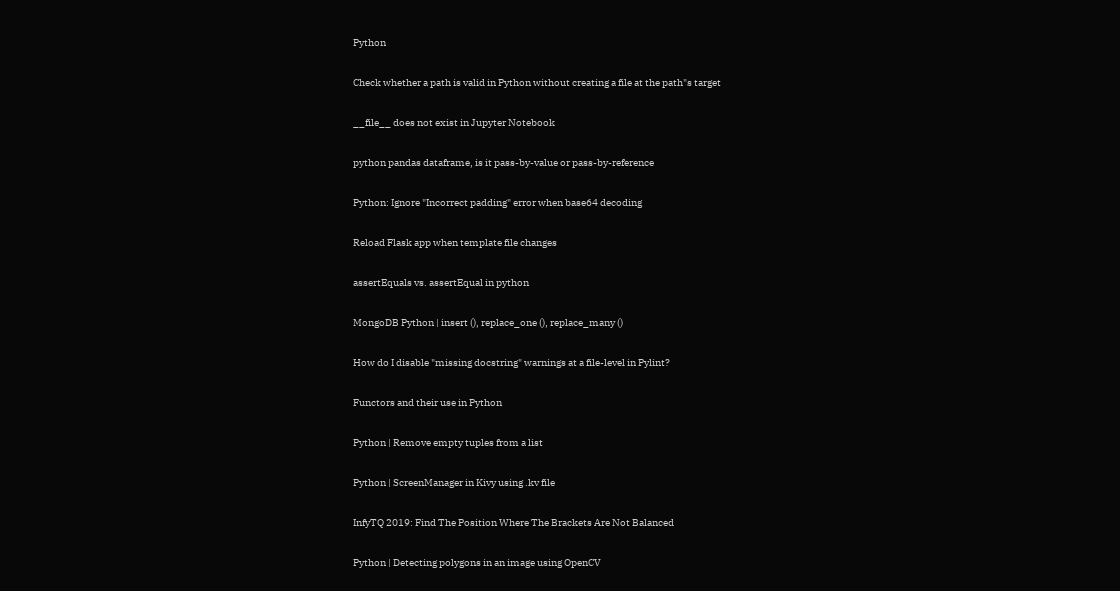Python

Check whether a path is valid in Python without creating a file at the path"s target

__file__ does not exist in Jupyter Notebook

python pandas dataframe, is it pass-by-value or pass-by-reference

Python: Ignore "Incorrect padding" error when base64 decoding

Reload Flask app when template file changes

assertEquals vs. assertEqual in python

MongoDB Python | insert (), replace_one (), replace_many ()

How do I disable "missing docstring" warnings at a file-level in Pylint?

Functors and their use in Python

Python | Remove empty tuples from a list

Python | ScreenManager in Kivy using .kv file

InfyTQ 2019: Find The Position Where The Brackets Are Not Balanced

Python | Detecting polygons in an image using OpenCV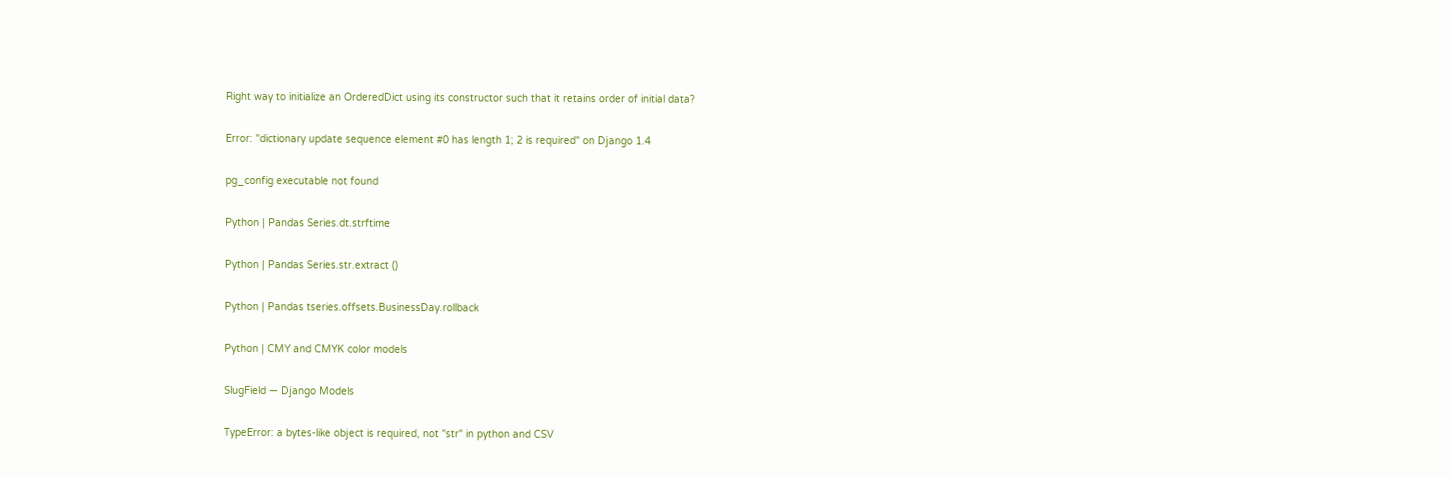Right way to initialize an OrderedDict using its constructor such that it retains order of initial data?

Error: "dictionary update sequence element #0 has length 1; 2 is required" on Django 1.4

pg_config executable not found

Python | Pandas Series.dt.strftime

Python | Pandas Series.str.extract ()

Python | Pandas tseries.offsets.BusinessDay.rollback

Python | CMY and CMYK color models

SlugField — Django Models

TypeError: a bytes-like object is required, not "str" in python and CSV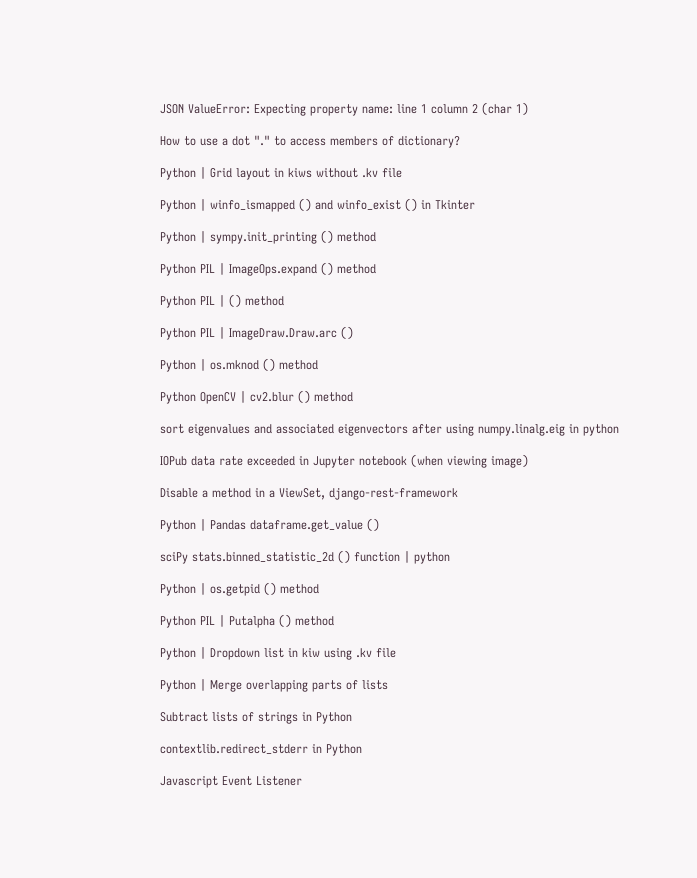JSON ValueError: Expecting property name: line 1 column 2 (char 1)

How to use a dot "." to access members of dictionary?

Python | Grid layout in kiws without .kv file

Python | winfo_ismapped () and winfo_exist () in Tkinter

Python | sympy.init_printing () method

Python PIL | ImageOps.expand () method

Python PIL | () method

Python PIL | ImageDraw.Draw.arc ()

Python | os.mknod () method

Python OpenCV | cv2.blur () method

sort eigenvalues and associated eigenvectors after using numpy.linalg.eig in python

IOPub data rate exceeded in Jupyter notebook (when viewing image)

Disable a method in a ViewSet, django-rest-framework

Python | Pandas dataframe.get_value ()

sciPy stats.binned_statistic_2d () function | python

Python | os.getpid () method

Python PIL | Putalpha () method

Python | Dropdown list in kiw using .kv file

Python | Merge overlapping parts of lists

Subtract lists of strings in Python

contextlib.redirect_stderr in Python

Javascript Event Listener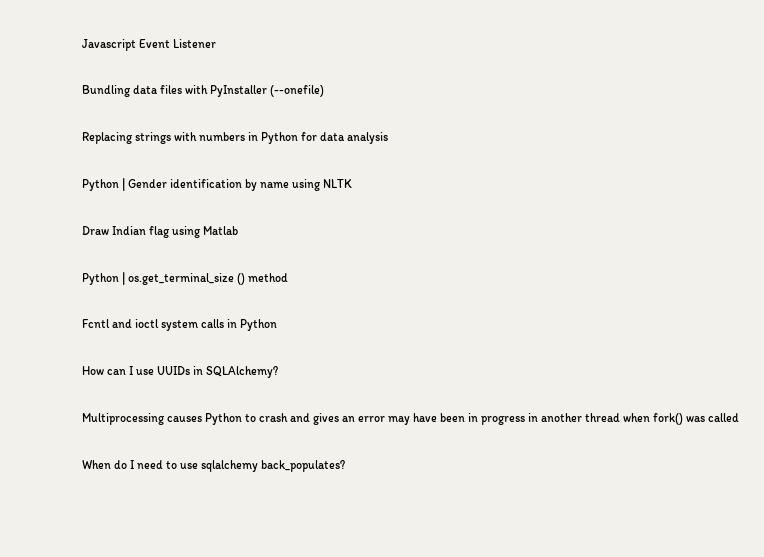Javascript Event Listener

Bundling data files with PyInstaller (--onefile)

Replacing strings with numbers in Python for data analysis

Python | Gender identification by name using NLTK

Draw Indian flag using Matlab

Python | os.get_terminal_size () method

Fcntl and ioctl system calls in Python

How can I use UUIDs in SQLAlchemy?

Multiprocessing causes Python to crash and gives an error may have been in progress in another thread when fork() was called

When do I need to use sqlalchemy back_populates?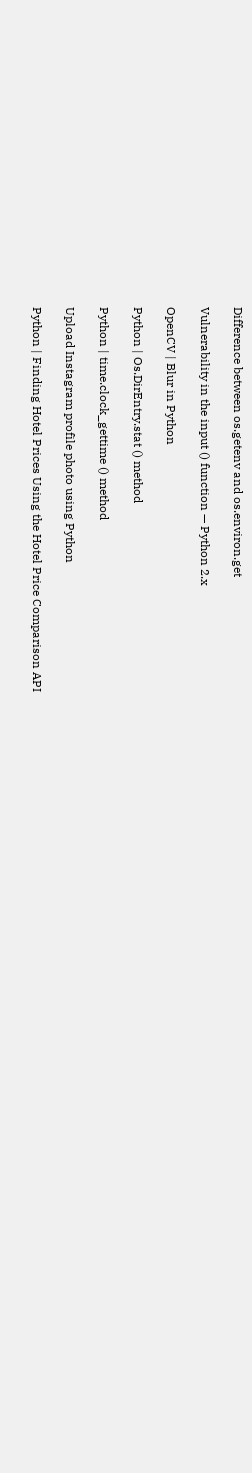Difference between os.getenv and os.environ.get

Vulnerability in the input () function — Python 2.x

OpenCV | Blur in Python

Python | Os.DirEntry.stat () method

Python | time.clock_gettime () method

Upload Instagram profile photo using Python

Python | Finding Hotel Prices Using the Hotel Price Comparison API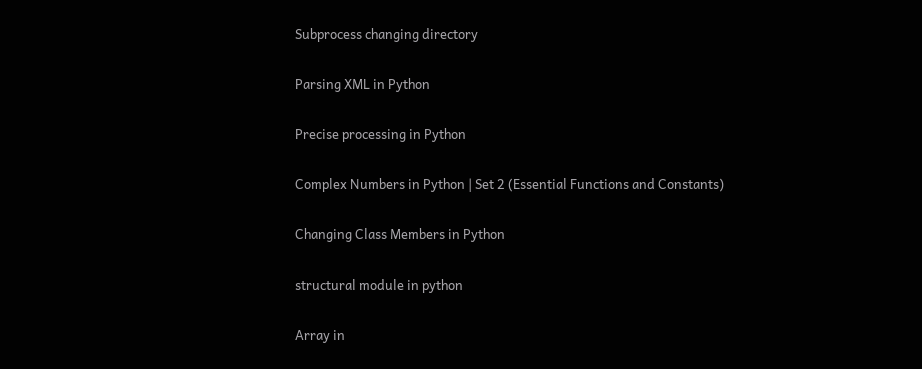Subprocess changing directory

Parsing XML in Python

Precise processing in Python

Complex Numbers in Python | Set 2 (Essential Functions and Constants)

Changing Class Members in Python

structural module in python

Array in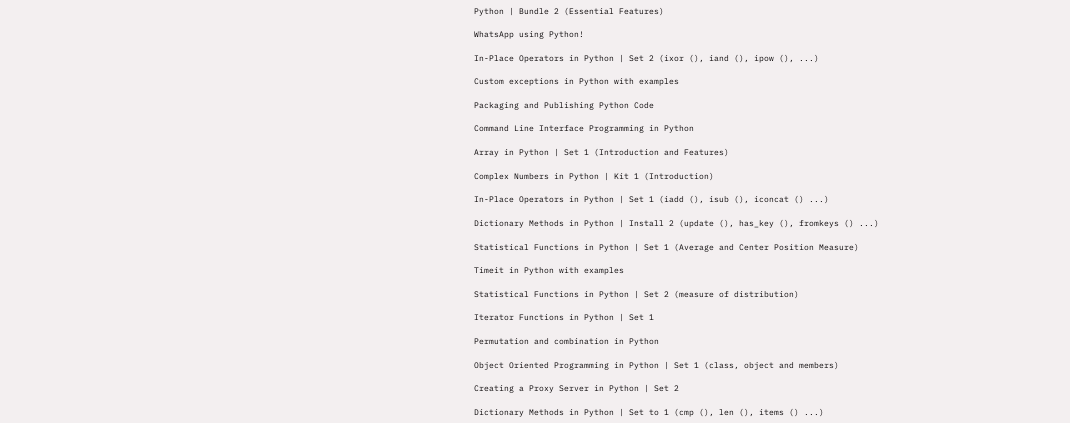Python | Bundle 2 (Essential Features)

WhatsApp using Python!

In-Place Operators in Python | Set 2 (ixor (), iand (), ipow (), ...)

Custom exceptions in Python with examples

Packaging and Publishing Python Code

Command Line Interface Programming in Python

Array in Python | Set 1 (Introduction and Features)

Complex Numbers in Python | Kit 1 (Introduction)

In-Place Operators in Python | Set 1 (iadd (), isub (), iconcat () ...)

Dictionary Methods in Python | Install 2 (update (), has_key (), fromkeys () ...)

Statistical Functions in Python | Set 1 (Average and Center Position Measure)

Timeit in Python with examples

Statistical Functions in Python | Set 2 (measure of distribution)

Iterator Functions in Python | Set 1

Permutation and combination in Python

Object Oriented Programming in Python | Set 1 (class, object and members)

Creating a Proxy Server in Python | Set 2

Dictionary Methods in Python | Set to 1 (cmp (), len (), items () ...)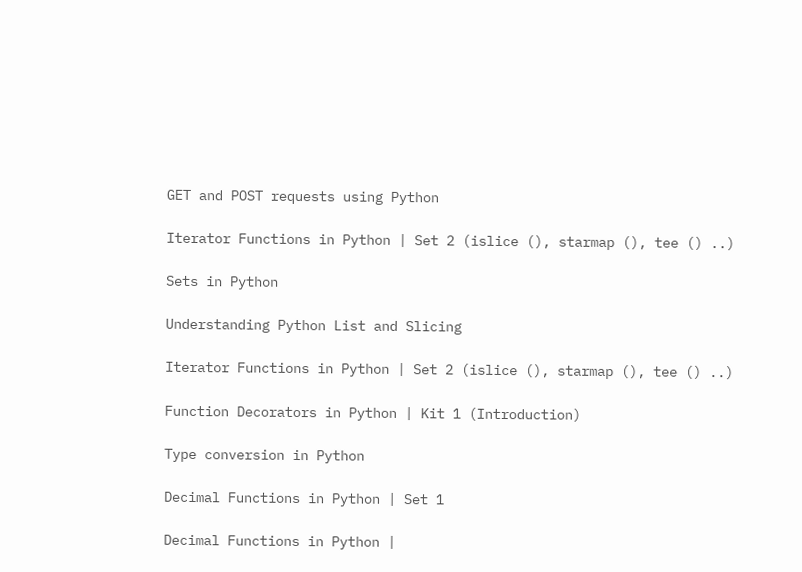GET and POST requests using Python

Iterator Functions in Python | Set 2 (islice (), starmap (), tee () ..)

Sets in Python

Understanding Python List and Slicing

Iterator Functions in Python | Set 2 (islice (), starmap (), tee () ..)

Function Decorators in Python | Kit 1 (Introduction)

Type conversion in Python

Decimal Functions in Python | Set 1

Decimal Functions in Python |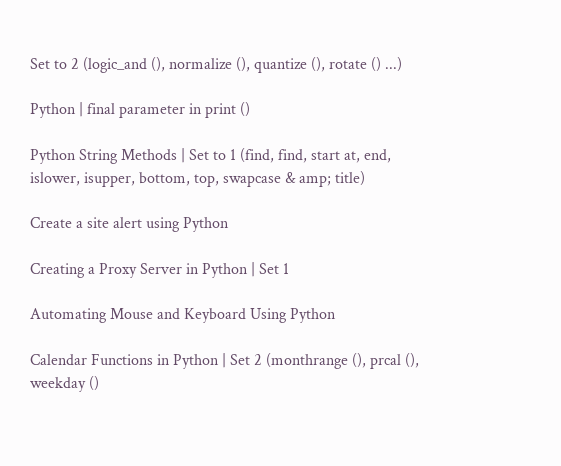Set to 2 (logic_and (), normalize (), quantize (), rotate () ...)

Python | final parameter in print ()

Python String Methods | Set to 1 (find, find, start at, end, islower, isupper, bottom, top, swapcase & amp; title)

Create a site alert using Python

Creating a Proxy Server in Python | Set 1

Automating Mouse and Keyboard Using Python

Calendar Functions in Python | Set 2 (monthrange (), prcal (), weekday ()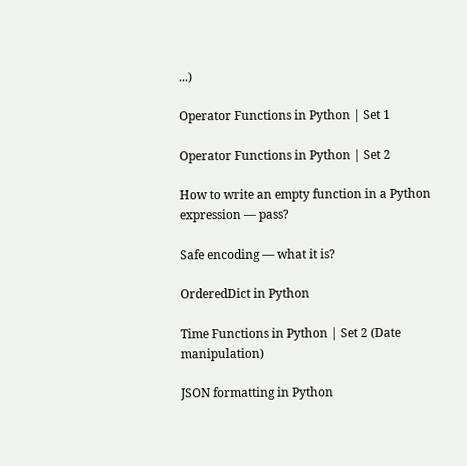...)

Operator Functions in Python | Set 1

Operator Functions in Python | Set 2

How to write an empty function in a Python expression — pass?

Safe encoding — what it is?

OrderedDict in Python

Time Functions in Python | Set 2 (Date manipulation)

JSON formatting in Python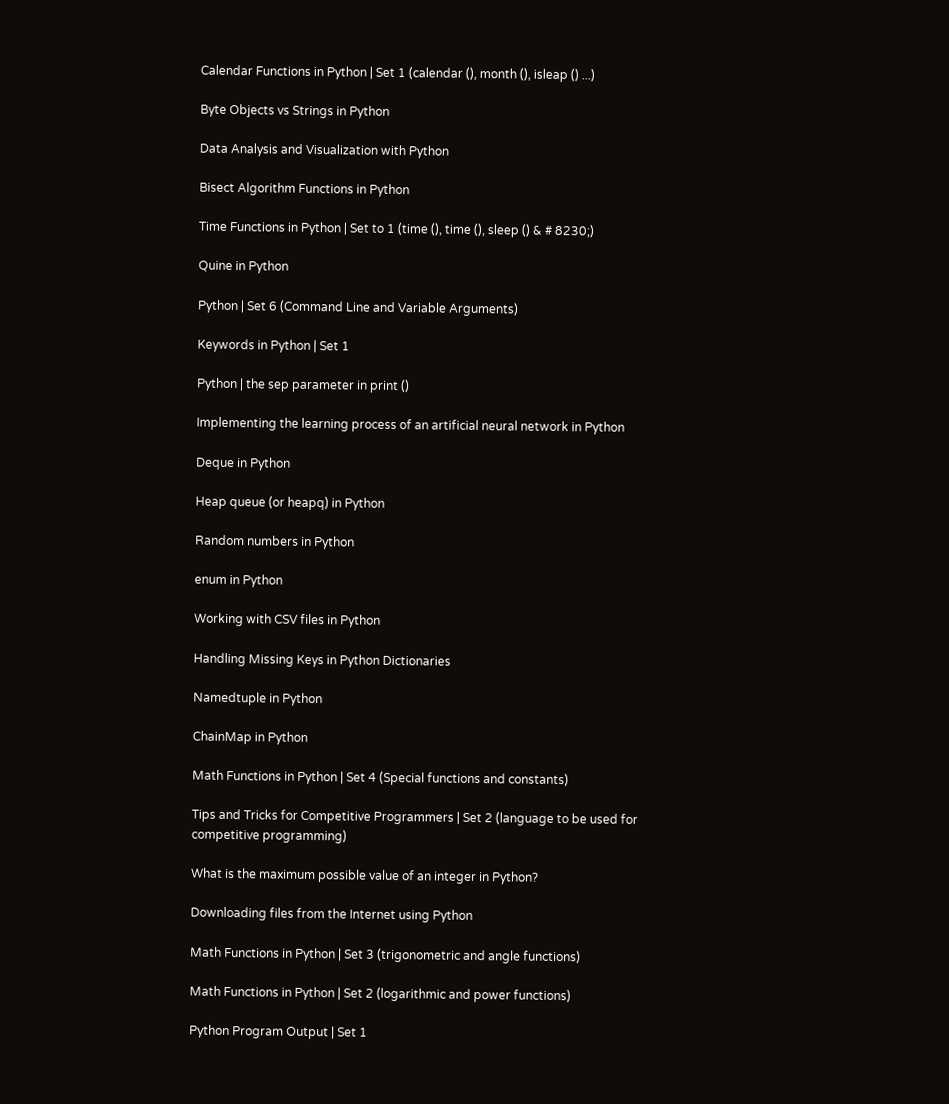Calendar Functions in Python | Set 1 (calendar (), month (), isleap () ...)

Byte Objects vs Strings in Python

Data Analysis and Visualization with Python

Bisect Algorithm Functions in Python

Time Functions in Python | Set to 1 (time (), time (), sleep () & # 8230;)

Quine in Python

Python | Set 6 (Command Line and Variable Arguments)

Keywords in Python | Set 1

Python | the sep parameter in print ()

Implementing the learning process of an artificial neural network in Python

Deque in Python

Heap queue (or heapq) in Python

Random numbers in Python

enum in Python

Working with CSV files in Python

Handling Missing Keys in Python Dictionaries

Namedtuple in Python

ChainMap in Python

Math Functions in Python | Set 4 (Special functions and constants)

Tips and Tricks for Competitive Programmers | Set 2 (language to be used for competitive programming)

What is the maximum possible value of an integer in Python?

Downloading files from the Internet using Python

Math Functions in Python | Set 3 (trigonometric and angle functions)

Math Functions in Python | Set 2 (logarithmic and power functions)

Python Program Output | Set 1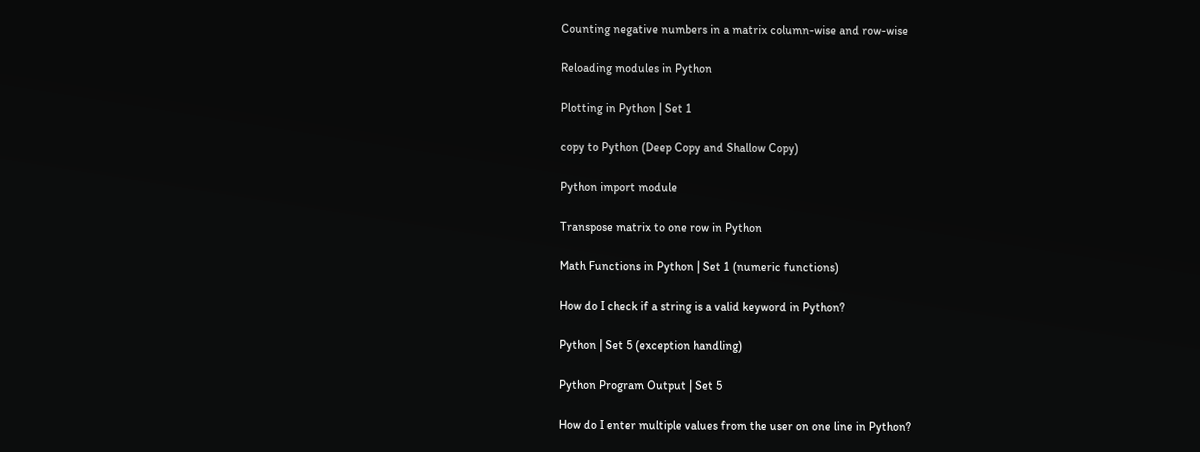Counting negative numbers in a matrix column-wise and row-wise

Reloading modules in Python

Plotting in Python | Set 1

copy to Python (Deep Copy and Shallow Copy)

Python import module

Transpose matrix to one row in Python

Math Functions in Python | Set 1 (numeric functions)

How do I check if a string is a valid keyword in Python?

Python | Set 5 (exception handling)

Python Program Output | Set 5

How do I enter multiple values from the user on one line in Python?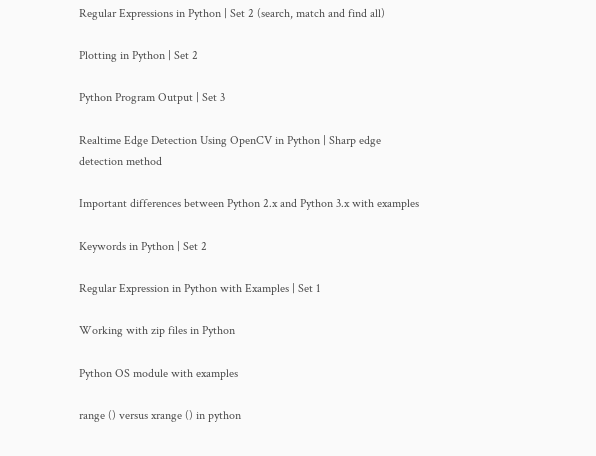Regular Expressions in Python | Set 2 (search, match and find all)

Plotting in Python | Set 2

Python Program Output | Set 3

Realtime Edge Detection Using OpenCV in Python | Sharp edge detection method

Important differences between Python 2.x and Python 3.x with examples

Keywords in Python | Set 2

Regular Expression in Python with Examples | Set 1

Working with zip files in Python

Python OS module with examples

range () versus xrange () in python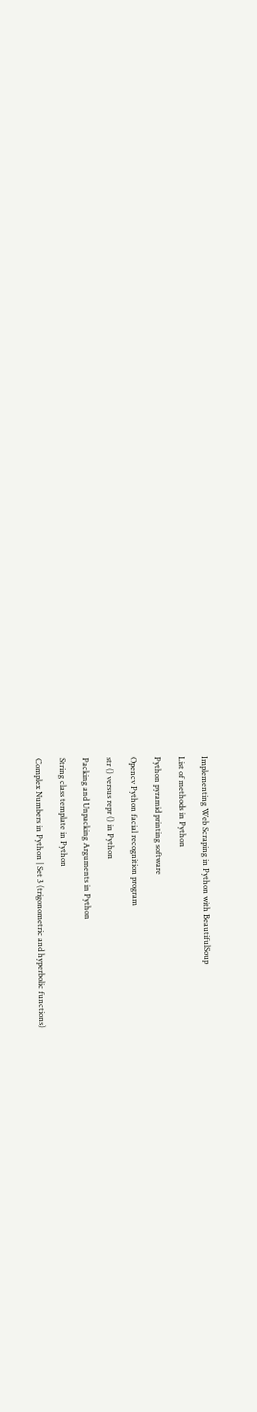Implementing Web Scraping in Python with BeautifulSoup

List of methods in Python

Python pyramid printing software

Opencv Python facial recognition program

str () versus repr () in Python

Packing and Unpacking Arguments in Python

String class template in Python

Complex Numbers in Python | Set 3 (trigonometric and hyperbolic functions)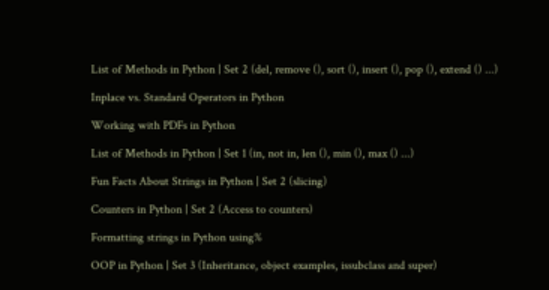List of Methods in Python | Set 2 (del, remove (), sort (), insert (), pop (), extend () ...)

Inplace vs. Standard Operators in Python

Working with PDFs in Python

List of Methods in Python | Set 1 (in, not in, len (), min (), max () ...)

Fun Facts About Strings in Python | Set 2 (slicing)

Counters in Python | Set 2 (Access to counters)

Formatting strings in Python using%

OOP in Python | Set 3 (Inheritance, object examples, issubclass and super)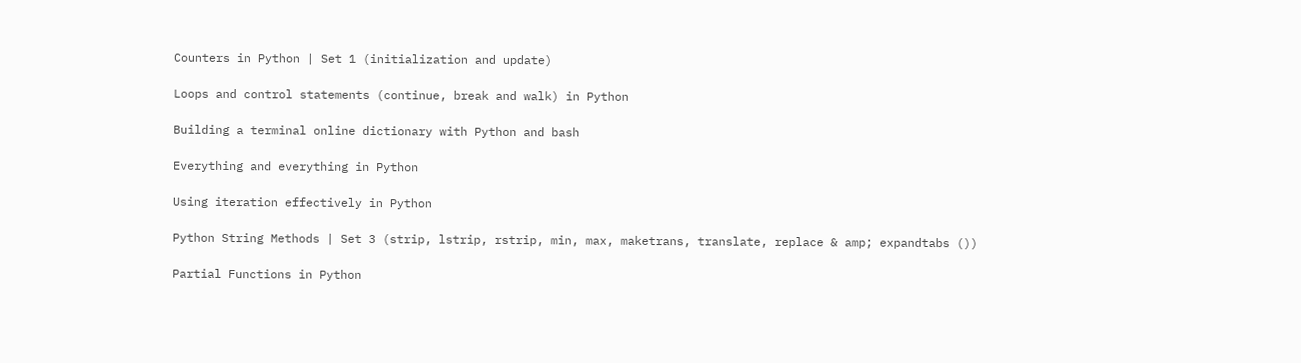Counters in Python | Set 1 (initialization and update)

Loops and control statements (continue, break and walk) in Python

Building a terminal online dictionary with Python and bash

Everything and everything in Python

Using iteration effectively in Python

Python String Methods | Set 3 (strip, lstrip, rstrip, min, max, maketrans, translate, replace & amp; expandtabs ())

Partial Functions in Python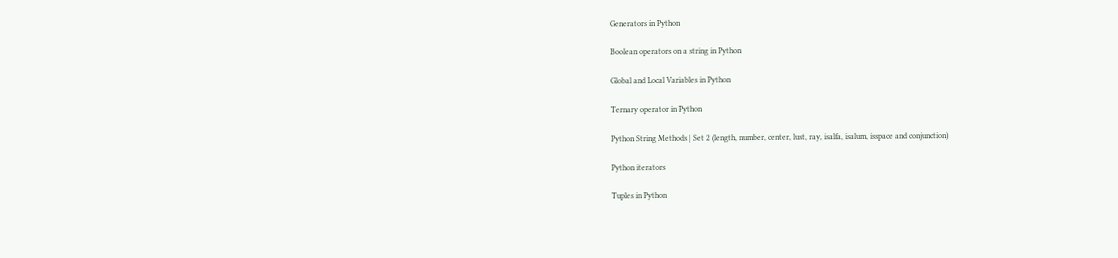Generators in Python

Boolean operators on a string in Python

Global and Local Variables in Python

Ternary operator in Python

Python String Methods | Set 2 (length, number, center, lust, ray, isalfa, isalum, isspace and conjunction)

Python iterators

Tuples in Python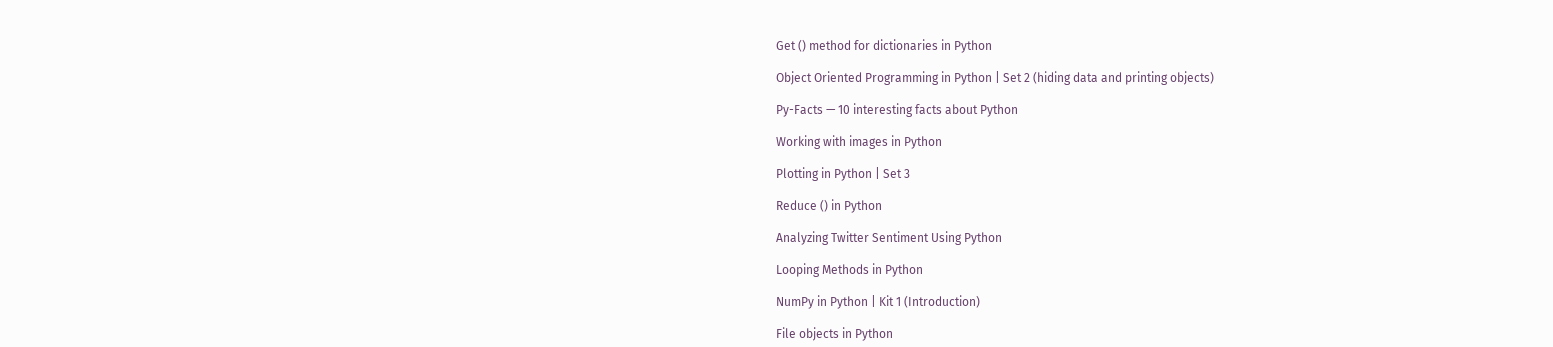Get () method for dictionaries in Python

Object Oriented Programming in Python | Set 2 (hiding data and printing objects)

Py-Facts — 10 interesting facts about Python

Working with images in Python

Plotting in Python | Set 3

Reduce () in Python

Analyzing Twitter Sentiment Using Python

Looping Methods in Python

NumPy in Python | Kit 1 (Introduction)

File objects in Python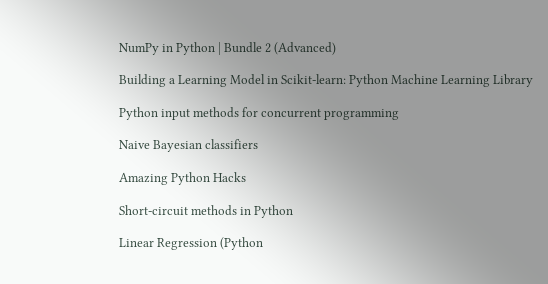NumPy in Python | Bundle 2 (Advanced)

Building a Learning Model in Scikit-learn: Python Machine Learning Library

Python input methods for concurrent programming

Naive Bayesian classifiers

Amazing Python Hacks

Short-circuit methods in Python

Linear Regression (Python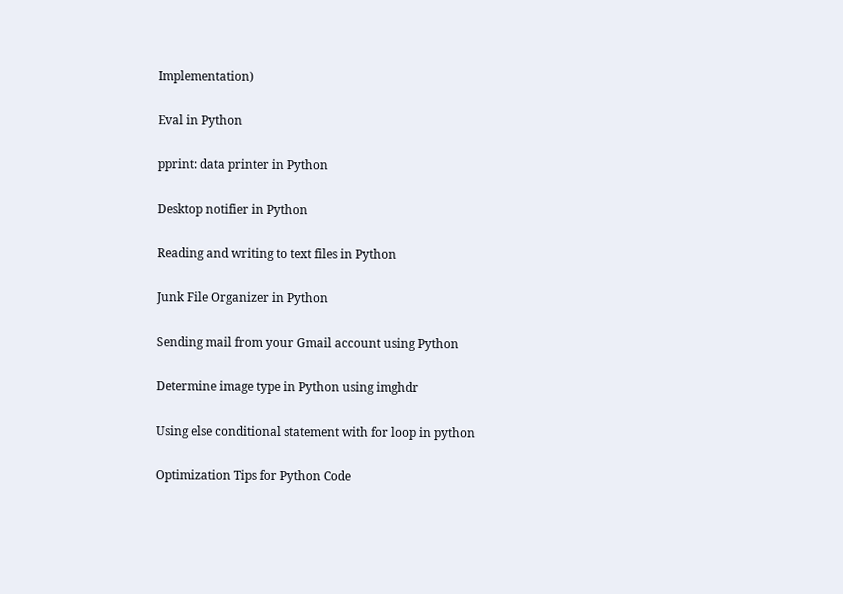Implementation)

Eval in Python

pprint: data printer in Python

Desktop notifier in Python

Reading and writing to text files in Python

Junk File Organizer in Python

Sending mail from your Gmail account using Python

Determine image type in Python using imghdr

Using else conditional statement with for loop in python

Optimization Tips for Python Code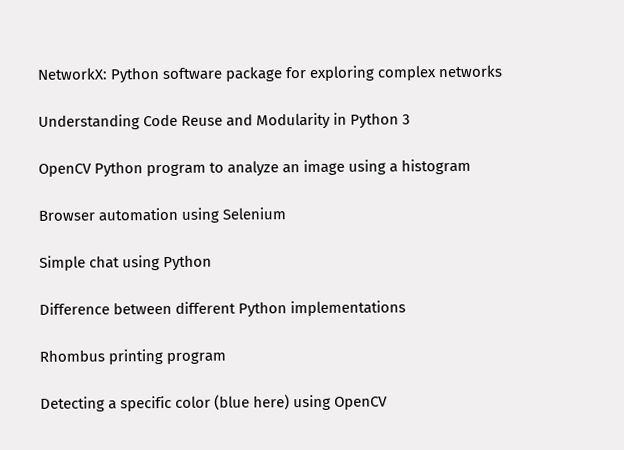NetworkX: Python software package for exploring complex networks

Understanding Code Reuse and Modularity in Python 3

OpenCV Python program to analyze an image using a histogram

Browser automation using Selenium

Simple chat using Python

Difference between different Python implementations

Rhombus printing program

Detecting a specific color (blue here) using OpenCV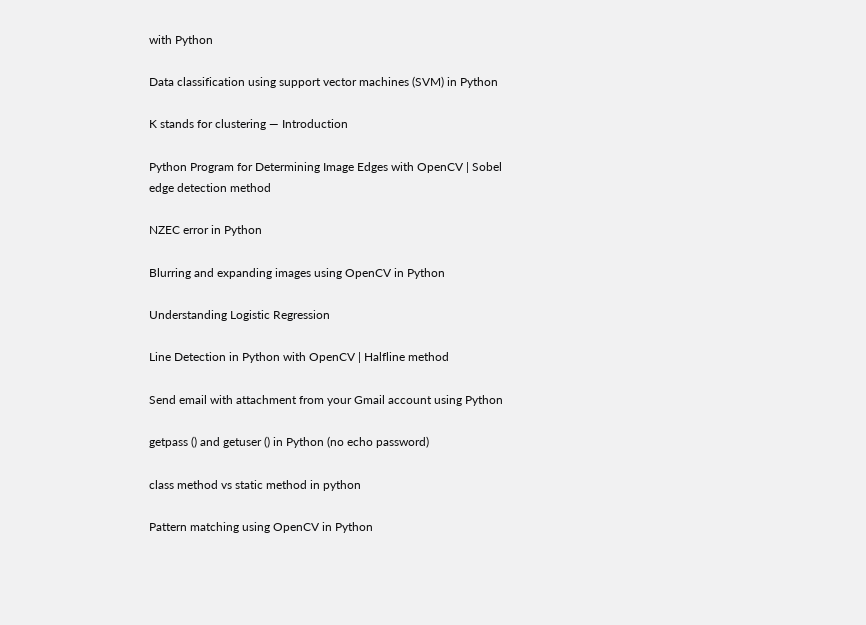with Python

Data classification using support vector machines (SVM) in Python

K stands for clustering — Introduction

Python Program for Determining Image Edges with OpenCV | Sobel edge detection method

NZEC error in Python

Blurring and expanding images using OpenCV in Python

Understanding Logistic Regression

Line Detection in Python with OpenCV | Halfline method

Send email with attachment from your Gmail account using Python

getpass () and getuser () in Python (no echo password)

class method vs static method in python

Pattern matching using OpenCV in Python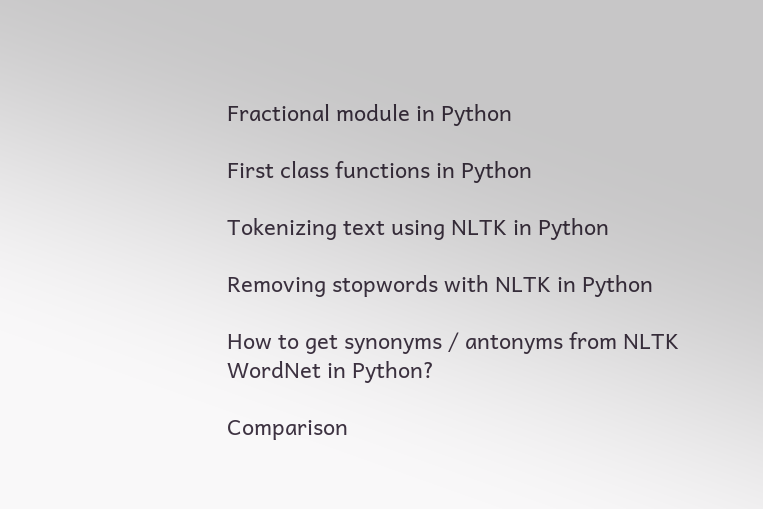Fractional module in Python

First class functions in Python

Tokenizing text using NLTK in Python

Removing stopwords with NLTK in Python

How to get synonyms / antonyms from NLTK WordNet in Python?

Comparison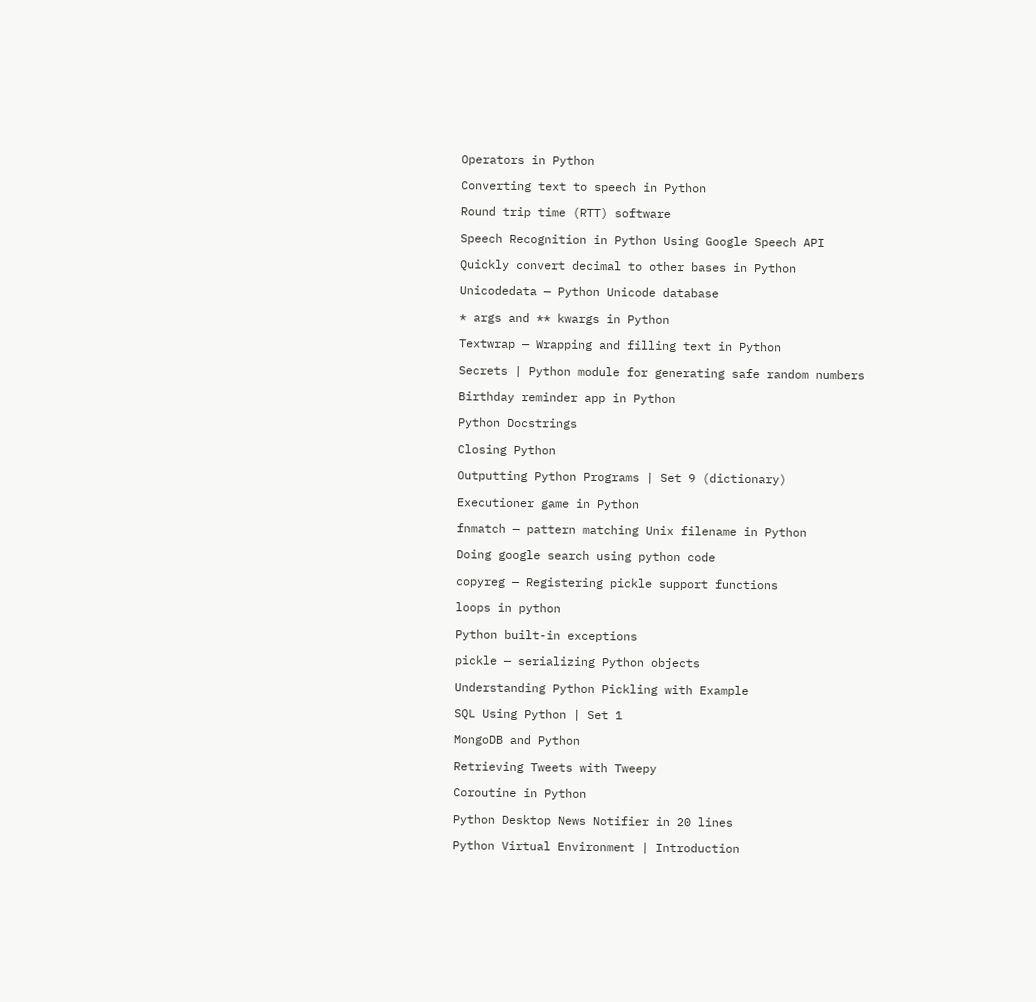Operators in Python

Converting text to speech in Python

Round trip time (RTT) software

Speech Recognition in Python Using Google Speech API

Quickly convert decimal to other bases in Python

Unicodedata — Python Unicode database

* args and ** kwargs in Python

Textwrap — Wrapping and filling text in Python

Secrets | Python module for generating safe random numbers

Birthday reminder app in Python

Python Docstrings

Closing Python

Outputting Python Programs | Set 9 (dictionary)

Executioner game in Python

fnmatch — pattern matching Unix filename in Python

Doing google search using python code

copyreg — Registering pickle support functions

loops in python

Python built-in exceptions

pickle — serializing Python objects

Understanding Python Pickling with Example

SQL Using Python | Set 1

MongoDB and Python

Retrieving Tweets with Tweepy

Coroutine in Python

Python Desktop News Notifier in 20 lines

Python Virtual Environment | Introduction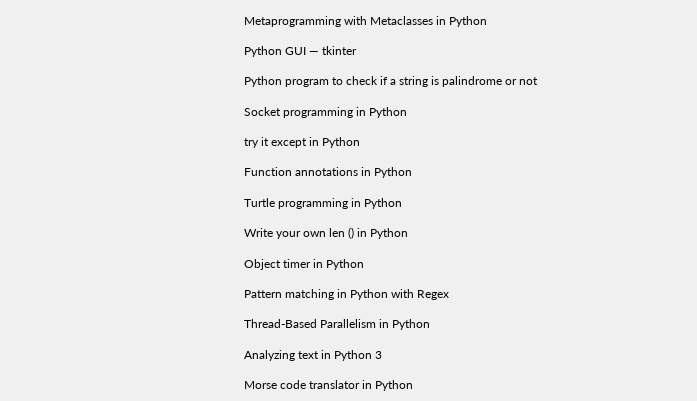Metaprogramming with Metaclasses in Python

Python GUI — tkinter

Python program to check if a string is palindrome or not

Socket programming in Python

try it except in Python

Function annotations in Python

Turtle programming in Python

Write your own len () in Python

Object timer in Python

Pattern matching in Python with Regex

Thread-Based Parallelism in Python

Analyzing text in Python 3

Morse code translator in Python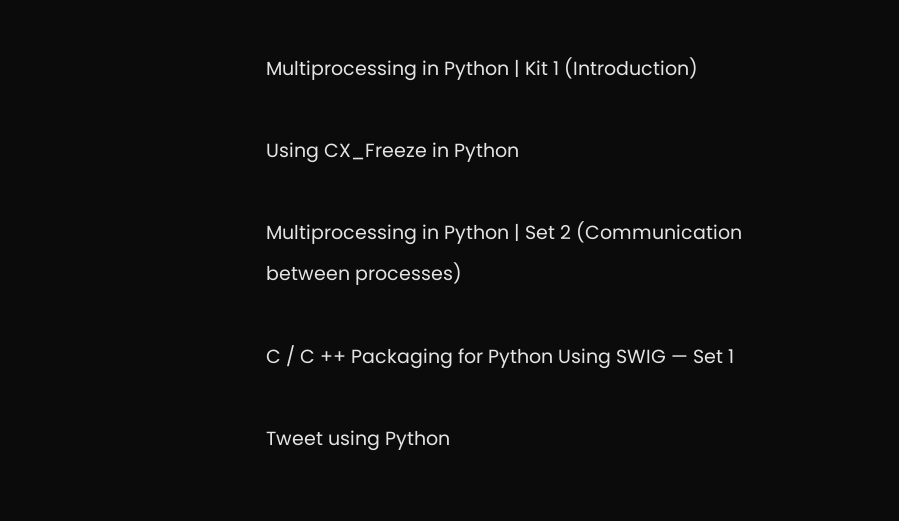Multiprocessing in Python | Kit 1 (Introduction)

Using CX_Freeze in Python

Multiprocessing in Python | Set 2 (Communication between processes)

C / C ++ Packaging for Python Using SWIG — Set 1

Tweet using Python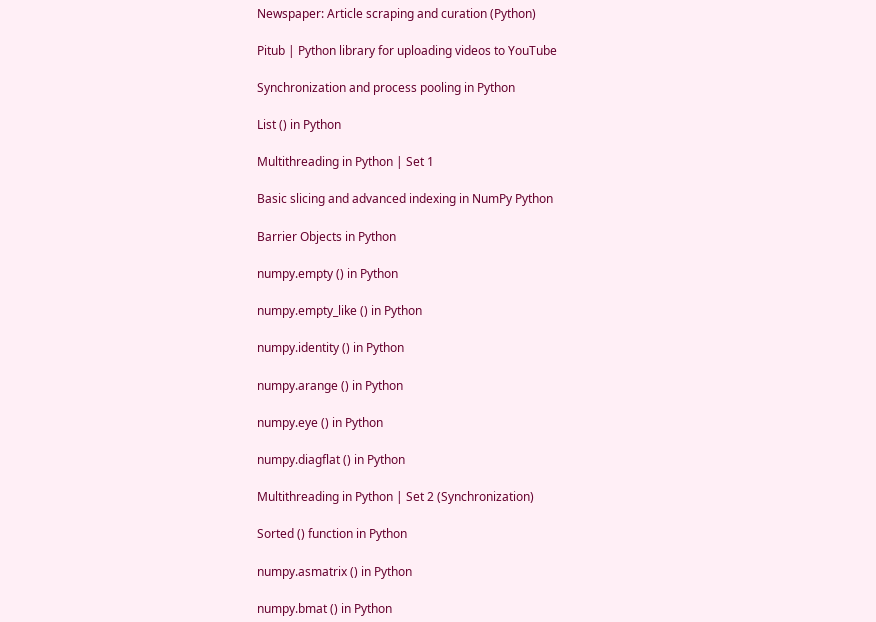Newspaper: Article scraping and curation (Python)

Pitub | Python library for uploading videos to YouTube

Synchronization and process pooling in Python

List () in Python

Multithreading in Python | Set 1

Basic slicing and advanced indexing in NumPy Python

Barrier Objects in Python

numpy.empty () in Python

numpy.empty_like () in Python

numpy.identity () in Python

numpy.arange () in Python

numpy.eye () in Python

numpy.diagflat () in Python

Multithreading in Python | Set 2 (Synchronization)

Sorted () function in Python

numpy.asmatrix () in Python

numpy.bmat () in Python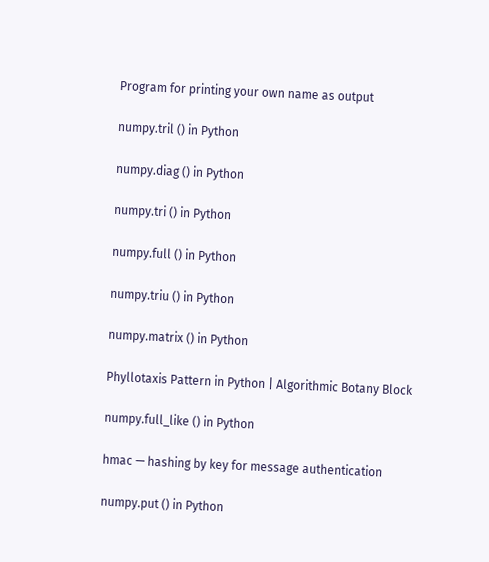Program for printing your own name as output

numpy.tril () in Python

numpy.diag () in Python

numpy.tri () in Python

numpy.full () in Python

numpy.triu () in Python

numpy.matrix () in Python

Phyllotaxis Pattern in Python | Algorithmic Botany Block

numpy.full_like () in Python

hmac — hashing by key for message authentication

numpy.put () in Python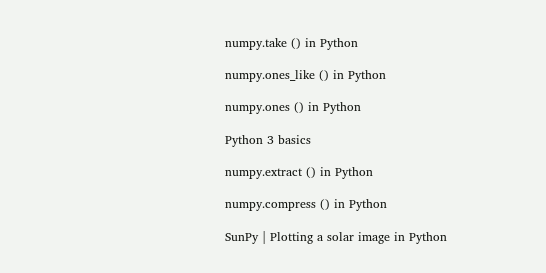numpy.take () in Python

numpy.ones_like () in Python

numpy.ones () in Python

Python 3 basics

numpy.extract () in Python

numpy.compress () in Python

SunPy | Plotting a solar image in Python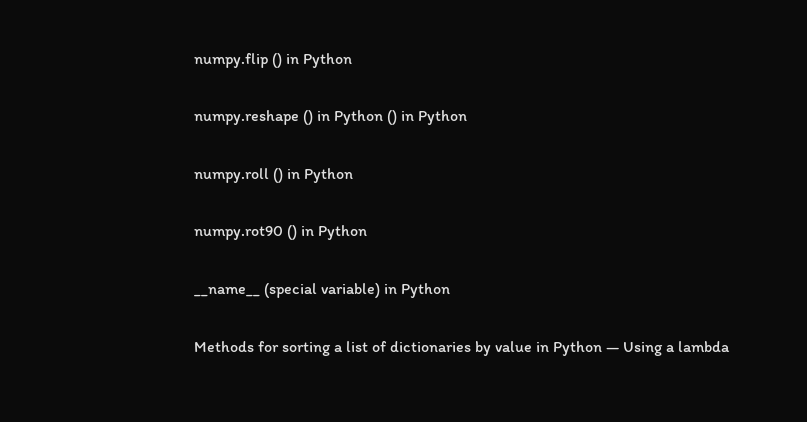numpy.flip () in Python

numpy.reshape () in Python () in Python

numpy.roll () in Python

numpy.rot90 () in Python

__name__ (special variable) in Python

Methods for sorting a list of dictionaries by value in Python — Using a lambda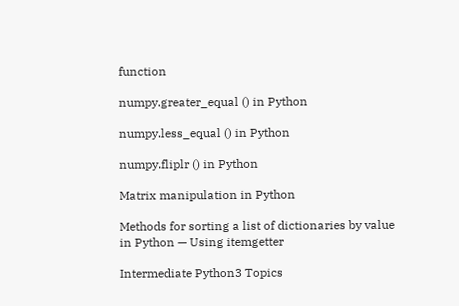function

numpy.greater_equal () in Python

numpy.less_equal () in Python

numpy.fliplr () in Python

Matrix manipulation in Python

Methods for sorting a list of dictionaries by value in Python — Using itemgetter

Intermediate Python3 Topics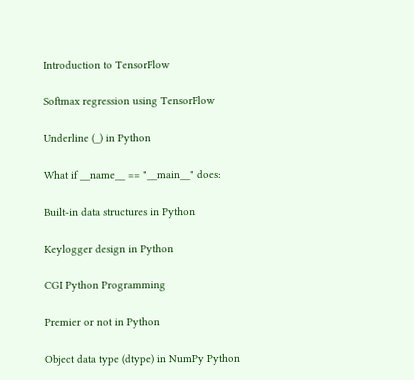Introduction to TensorFlow

Softmax regression using TensorFlow

Underline (_) in Python

What if __name__ == "__main__" does:

Built-in data structures in Python

Keylogger design in Python

CGI Python Programming

Premier or not in Python

Object data type (dtype) in NumPy Python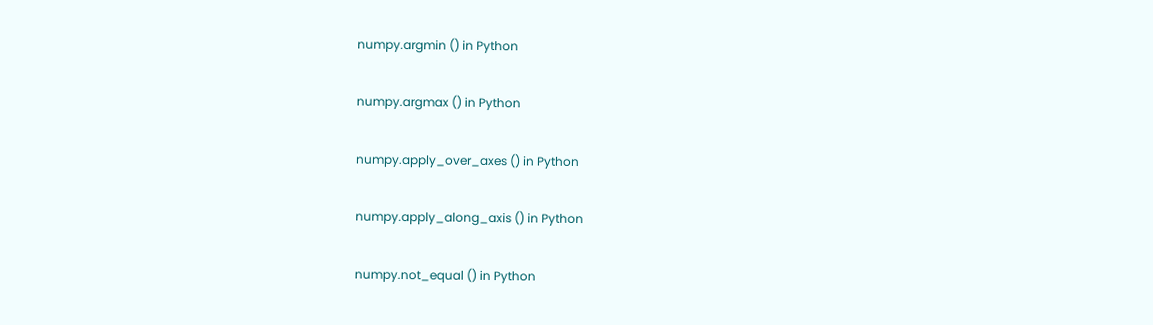numpy.argmin () in Python

numpy.argmax () in Python

numpy.apply_over_axes () in Python

numpy.apply_along_axis () in Python

numpy.not_equal () in Python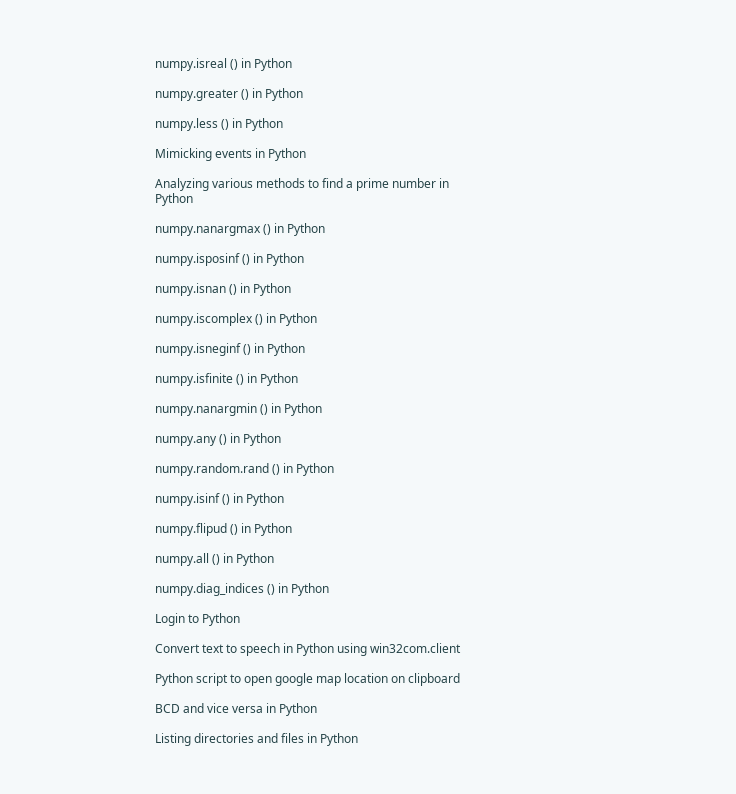numpy.isreal () in Python

numpy.greater () in Python

numpy.less () in Python

Mimicking events in Python

Analyzing various methods to find a prime number in Python

numpy.nanargmax () in Python

numpy.isposinf () in Python

numpy.isnan () in Python

numpy.iscomplex () in Python

numpy.isneginf () in Python

numpy.isfinite () in Python

numpy.nanargmin () in Python

numpy.any () in Python

numpy.random.rand () in Python

numpy.isinf () in Python

numpy.flipud () in Python

numpy.all () in Python

numpy.diag_indices () in Python

Login to Python

Convert text to speech in Python using win32com.client

Python script to open google map location on clipboard

BCD and vice versa in Python

Listing directories and files in Python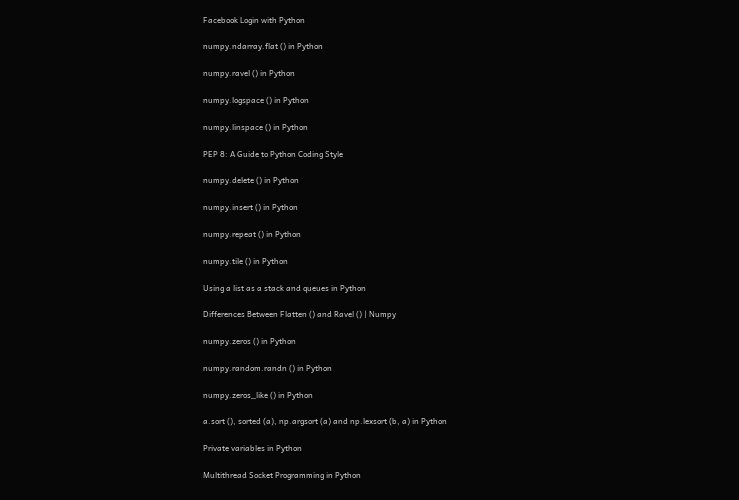Facebook Login with Python

numpy.ndarray.flat () in Python

numpy.ravel () in Python

numpy.logspace () in Python

numpy.linspace () in Python

PEP 8: A Guide to Python Coding Style

numpy.delete () in Python

numpy.insert () in Python

numpy.repeat () in Python

numpy.tile () in Python

Using a list as a stack and queues in Python

Differences Between Flatten () and Ravel () | Numpy

numpy.zeros () in Python

numpy.random.randn () in Python

numpy.zeros_like () in Python

a.sort (), sorted (a), np.argsort (a) and np.lexsort (b, a) in Python

Private variables in Python

Multithread Socket Programming in Python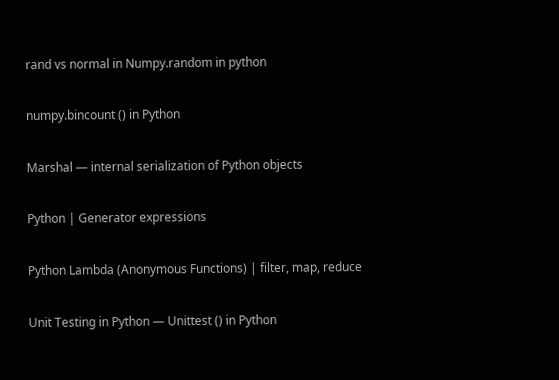rand vs normal in Numpy.random in python

numpy.bincount () in Python

Marshal — internal serialization of Python objects

Python | Generator expressions

Python Lambda (Anonymous Functions) | filter, map, reduce

Unit Testing in Python — Unittest () in Python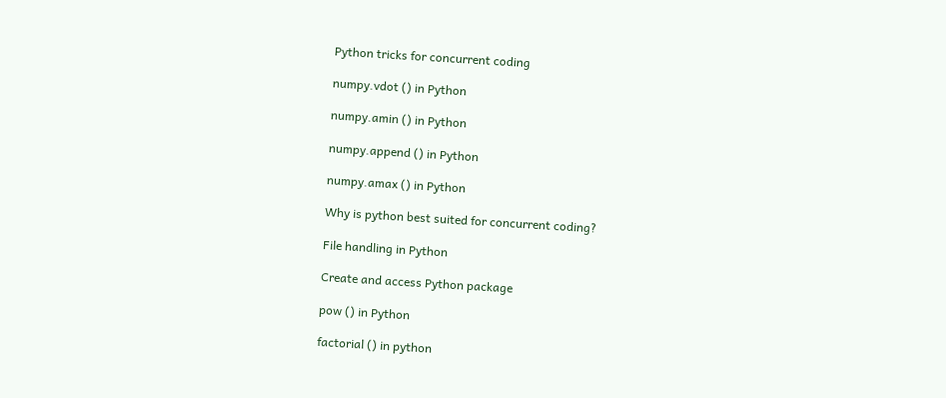Python tricks for concurrent coding

numpy.vdot () in Python

numpy.amin () in Python

numpy.append () in Python

numpy.amax () in Python

Why is python best suited for concurrent coding?

File handling in Python

Create and access Python package

pow () in Python

factorial () in python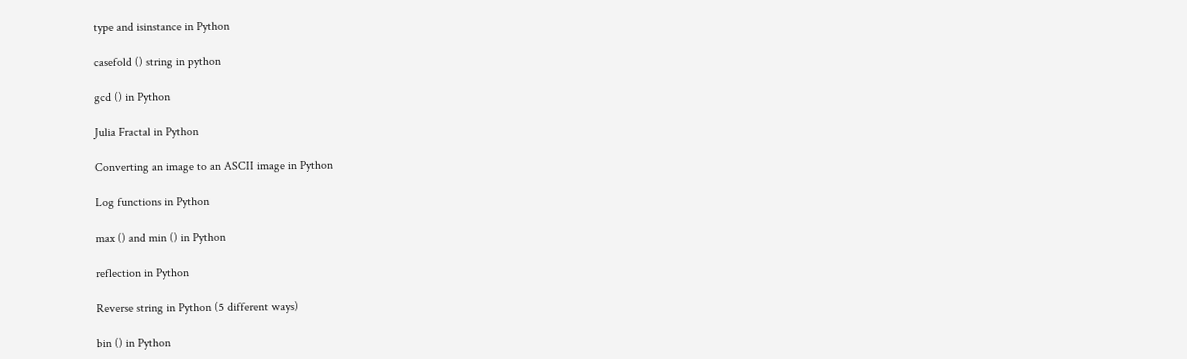type and isinstance in Python

casefold () string in python

gcd () in Python

Julia Fractal in Python

Converting an image to an ASCII image in Python

Log functions in Python

max () and min () in Python

reflection in Python

Reverse string in Python (5 different ways)

bin () in Python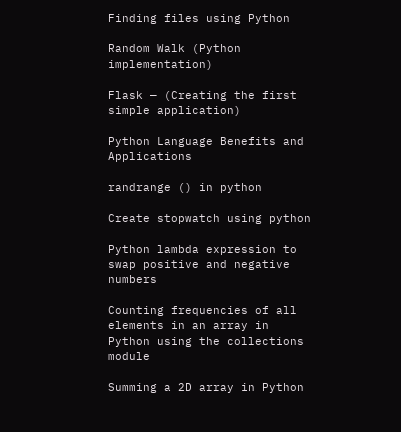Finding files using Python

Random Walk (Python implementation)

Flask — (Creating the first simple application)

Python Language Benefits and Applications

randrange () in python

Create stopwatch using python

Python lambda expression to swap positive and negative numbers

Counting frequencies of all elements in an array in Python using the collections module

Summing a 2D array in Python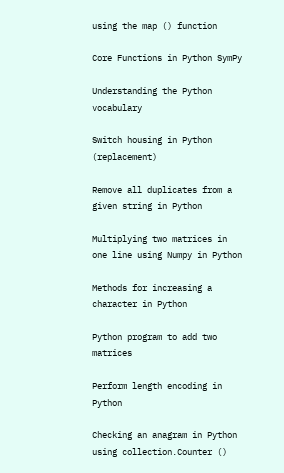using the map () function

Core Functions in Python SymPy

Understanding the Python vocabulary

Switch housing in Python (replacement)

Remove all duplicates from a given string in Python

Multiplying two matrices in one line using Numpy in Python

Methods for increasing a character in Python

Python program to add two matrices

Perform length encoding in Python

Checking an anagram in Python using collection.Counter ()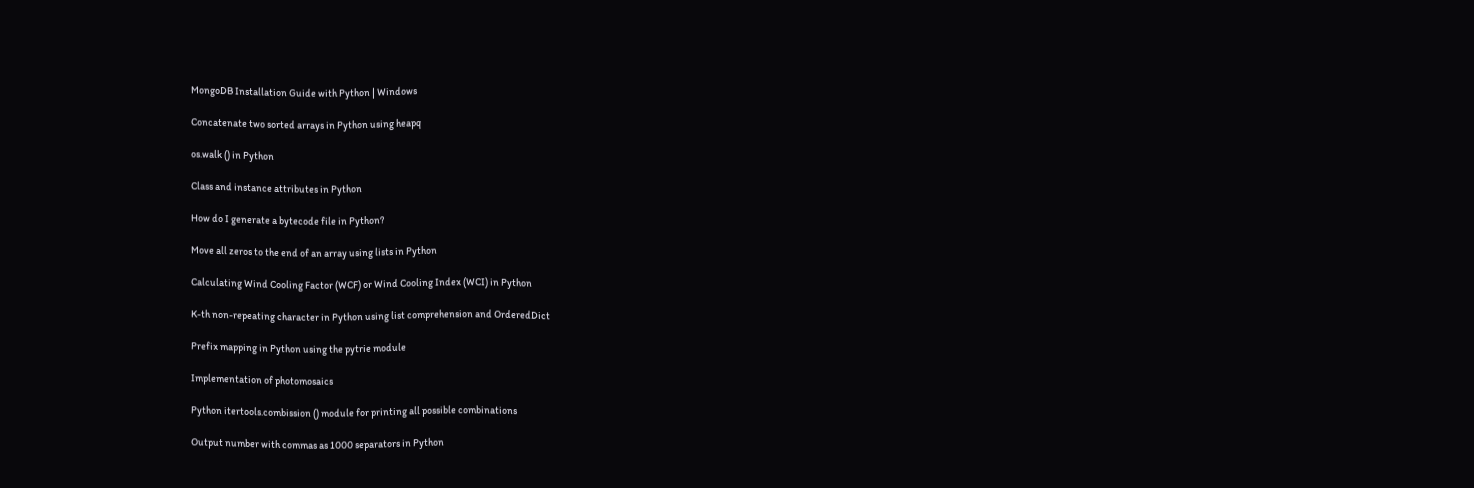MongoDB Installation Guide with Python | Windows

Concatenate two sorted arrays in Python using heapq

os.walk () in Python

Class and instance attributes in Python

How do I generate a bytecode file in Python?

Move all zeros to the end of an array using lists in Python

Calculating Wind Cooling Factor (WCF) or Wind Cooling Index (WCI) in Python

K-th non-repeating character in Python using list comprehension and OrderedDict

Prefix mapping in Python using the pytrie module

Implementation of photomosaics

Python itertools.combission () module for printing all possible combinations

Output number with commas as 1000 separators in Python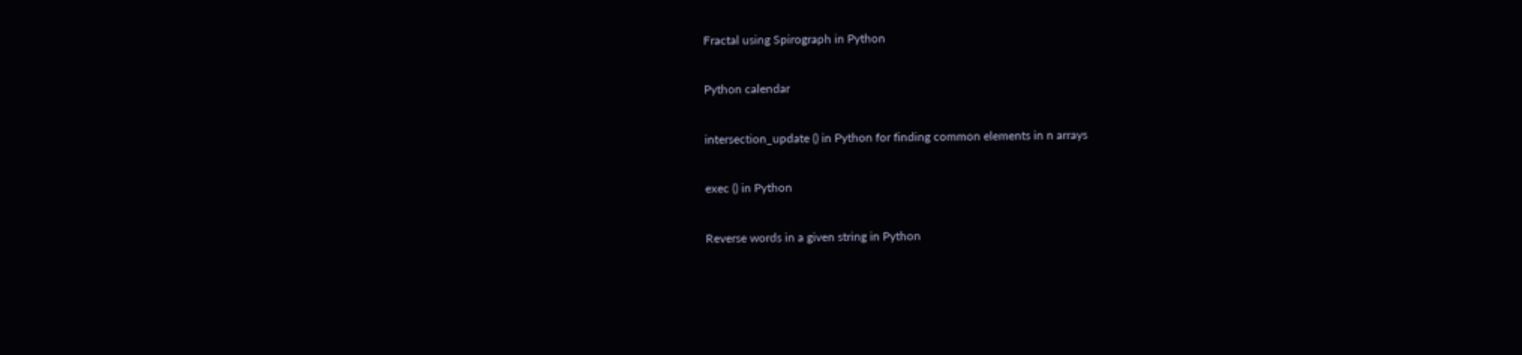Fractal using Spirograph in Python

Python calendar

intersection_update () in Python for finding common elements in n arrays

exec () in Python

Reverse words in a given string in Python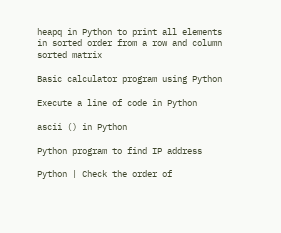heapq in Python to print all elements in sorted order from a row and column sorted matrix

Basic calculator program using Python

Execute a line of code in Python

ascii () in Python

Python program to find IP address

Python | Check the order of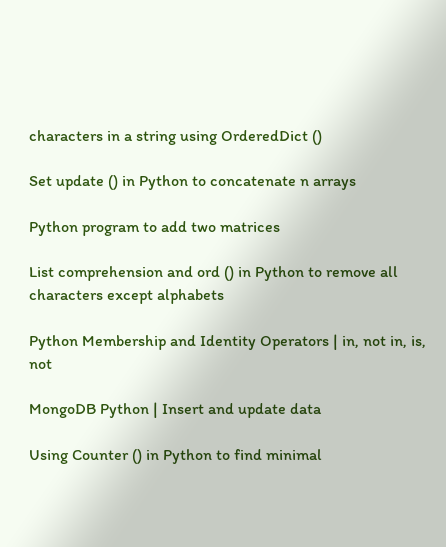characters in a string using OrderedDict ()

Set update () in Python to concatenate n arrays

Python program to add two matrices

List comprehension and ord () in Python to remove all characters except alphabets

Python Membership and Identity Operators | in, not in, is, not

MongoDB Python | Insert and update data

Using Counter () in Python to find minimal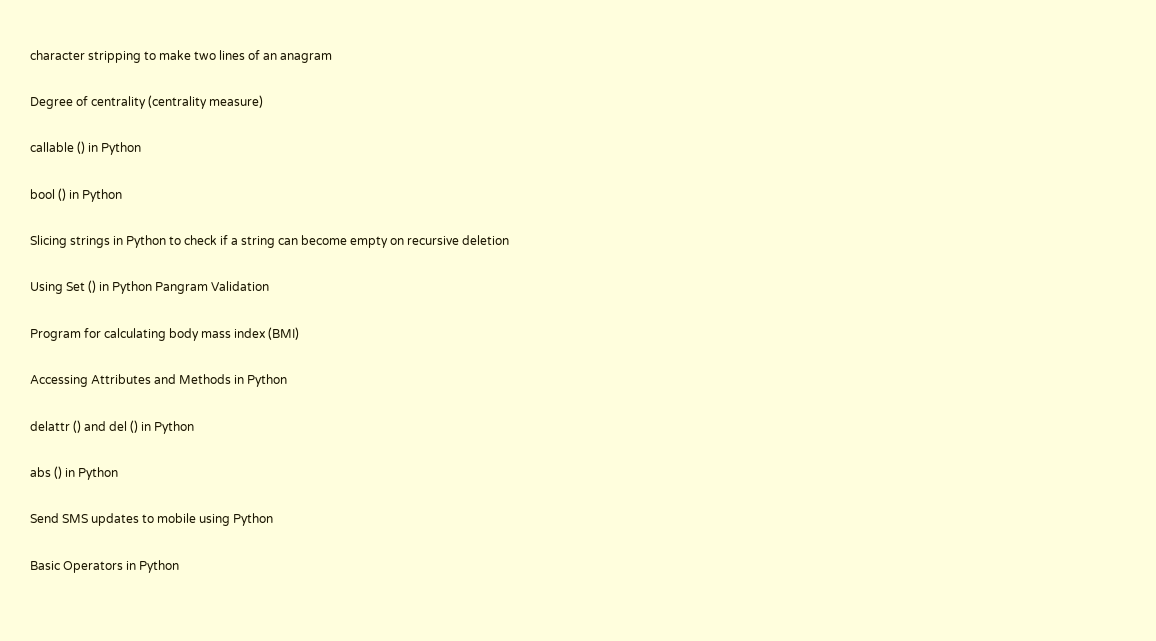character stripping to make two lines of an anagram

Degree of centrality (centrality measure)

callable () in Python

bool () in Python

Slicing strings in Python to check if a string can become empty on recursive deletion

Using Set () in Python Pangram Validation

Program for calculating body mass index (BMI)

Accessing Attributes and Methods in Python

delattr () and del () in Python

abs () in Python

Send SMS updates to mobile using Python

Basic Operators in Python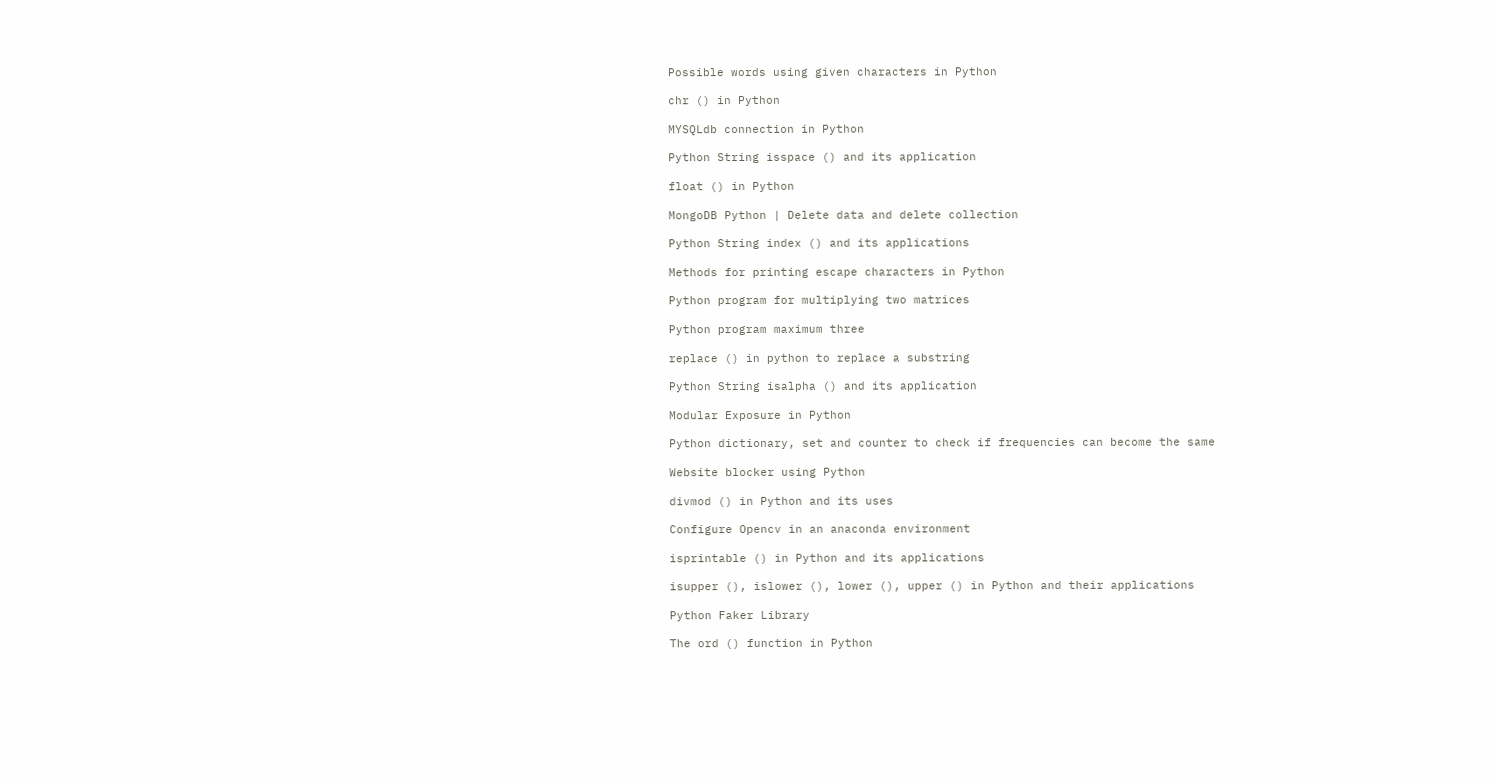Possible words using given characters in Python

chr () in Python

MYSQLdb connection in Python

Python String isspace () and its application

float () in Python

MongoDB Python | Delete data and delete collection

Python String index () and its applications

Methods for printing escape characters in Python

Python program for multiplying two matrices

Python program maximum three

replace () in python to replace a substring

Python String isalpha () and its application

Modular Exposure in Python

Python dictionary, set and counter to check if frequencies can become the same

Website blocker using Python

divmod () in Python and its uses

Configure Opencv in an anaconda environment

isprintable () in Python and its applications

isupper (), islower (), lower (), upper () in Python and their applications

Python Faker Library

The ord () function in Python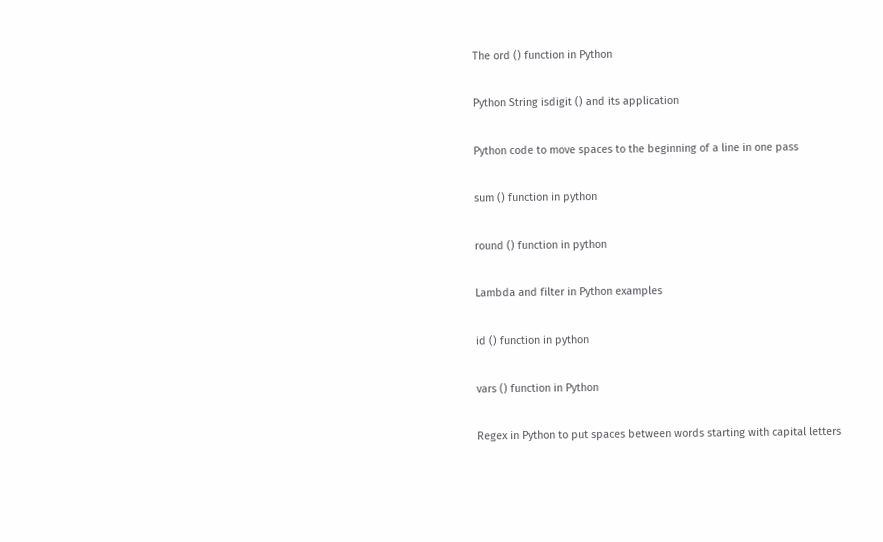The ord () function in Python

Python String isdigit () and its application

Python code to move spaces to the beginning of a line in one pass

sum () function in python

round () function in python

Lambda and filter in Python examples

id () function in python

vars () function in Python

Regex in Python to put spaces between words starting with capital letters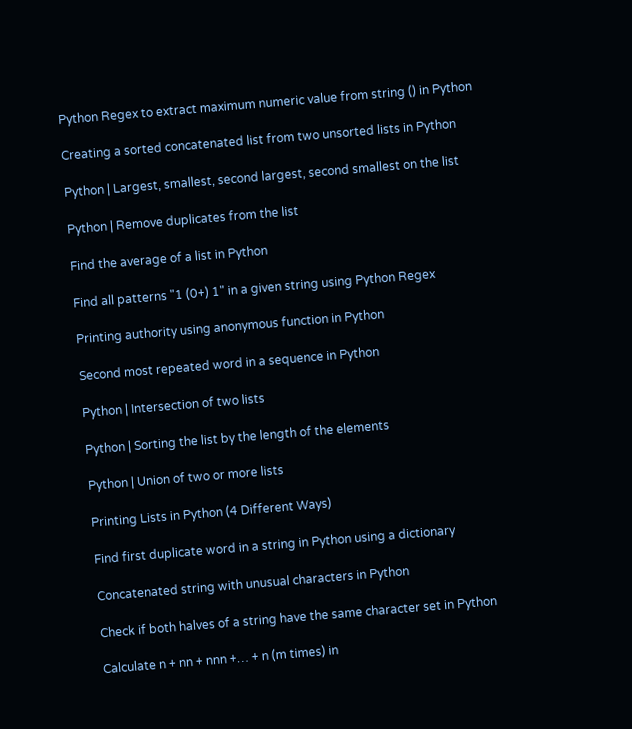Python Regex to extract maximum numeric value from string () in Python

Creating a sorted concatenated list from two unsorted lists in Python

Python | Largest, smallest, second largest, second smallest on the list

Python | Remove duplicates from the list

Find the average of a list in Python

Find all patterns "1 (0+) 1" in a given string using Python Regex

Printing authority using anonymous function in Python

Second most repeated word in a sequence in Python

Python | Intersection of two lists

Python | Sorting the list by the length of the elements

Python | Union of two or more lists

Printing Lists in Python (4 Different Ways)

Find first duplicate word in a string in Python using a dictionary

Concatenated string with unusual characters in Python

Check if both halves of a string have the same character set in Python

Calculate n + nn + nnn +… + n (m times) in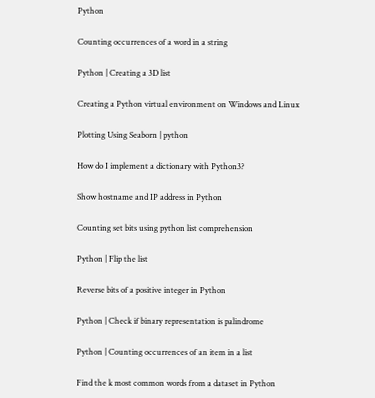Python

Counting occurrences of a word in a string

Python | Creating a 3D list

Creating a Python virtual environment on Windows and Linux

Plotting Using Seaborn | python

How do I implement a dictionary with Python3?

Show hostname and IP address in Python

Counting set bits using python list comprehension

Python | Flip the list

Reverse bits of a positive integer in Python

Python | Check if binary representation is palindrome

Python | Counting occurrences of an item in a list

Find the k most common words from a dataset in Python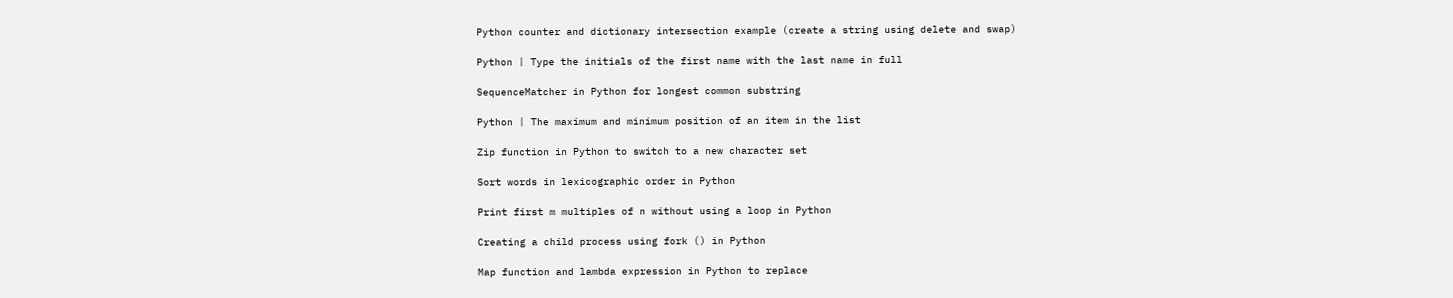Python counter and dictionary intersection example (create a string using delete and swap)

Python | Type the initials of the first name with the last name in full

SequenceMatcher in Python for longest common substring

Python | The maximum and minimum position of an item in the list

Zip function in Python to switch to a new character set

Sort words in lexicographic order in Python

Print first m multiples of n without using a loop in Python

Creating a child process using fork () in Python

Map function and lambda expression in Python to replace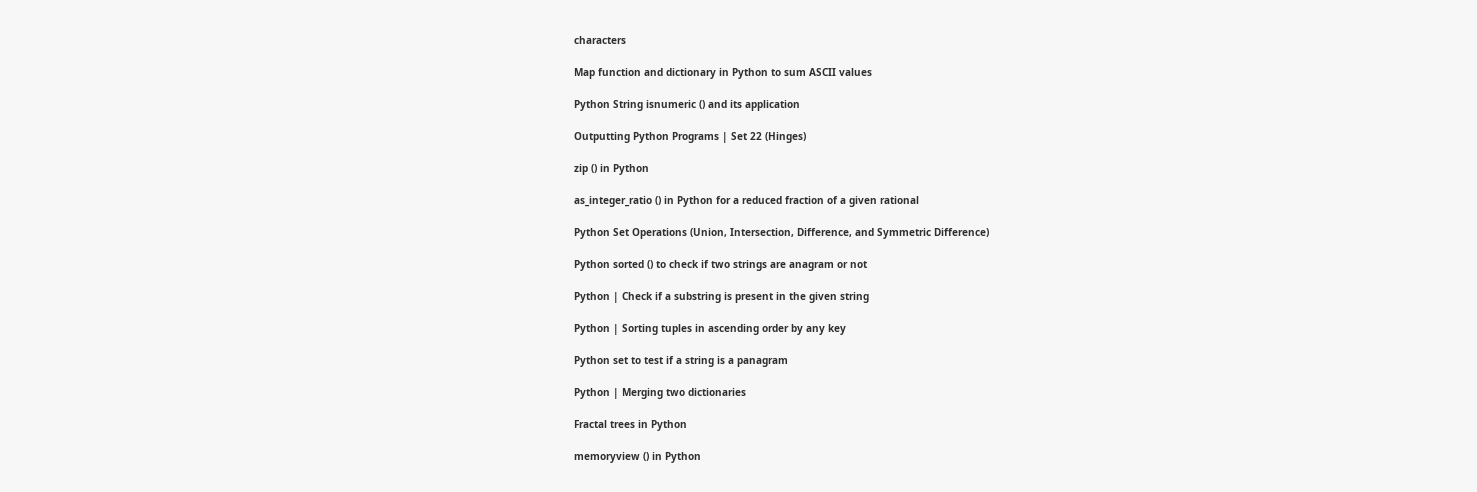characters

Map function and dictionary in Python to sum ASCII values

Python String isnumeric () and its application

Outputting Python Programs | Set 22 (Hinges)

zip () in Python

as_integer_ratio () in Python for a reduced fraction of a given rational

Python Set Operations (Union, Intersection, Difference, and Symmetric Difference)

Python sorted () to check if two strings are anagram or not

Python | Check if a substring is present in the given string

Python | Sorting tuples in ascending order by any key

Python set to test if a string is a panagram

Python | Merging two dictionaries

Fractal trees in Python

memoryview () in Python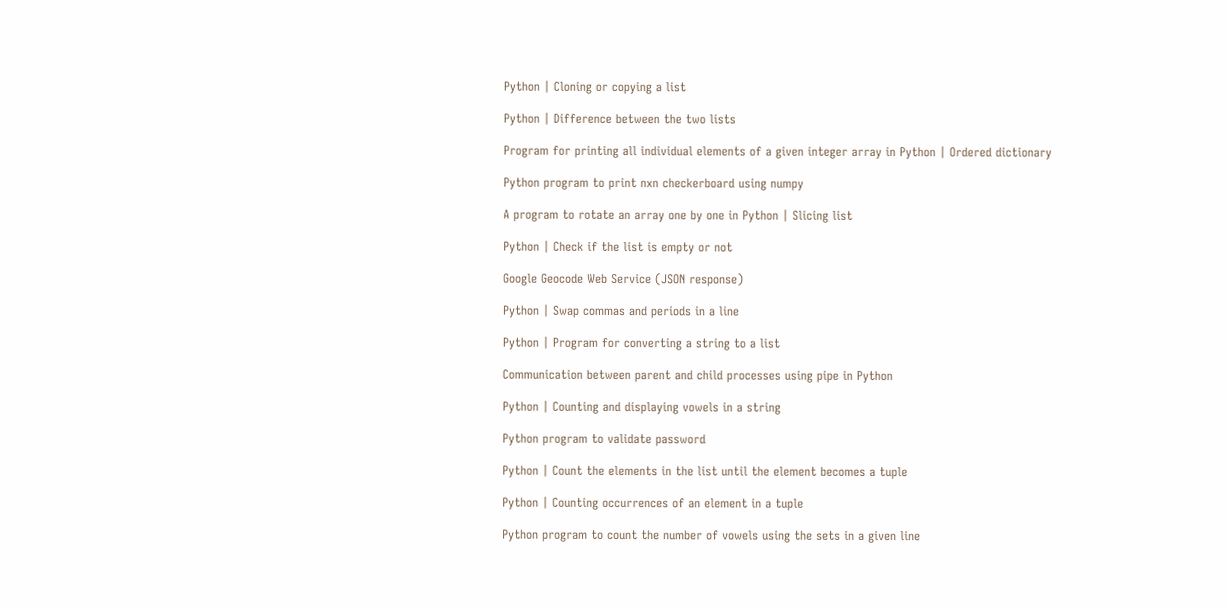Python | Cloning or copying a list

Python | Difference between the two lists

Program for printing all individual elements of a given integer array in Python | Ordered dictionary

Python program to print nxn checkerboard using numpy

A program to rotate an array one by one in Python | Slicing list

Python | Check if the list is empty or not

Google Geocode Web Service (JSON response)

Python | Swap commas and periods in a line

Python | Program for converting a string to a list

Communication between parent and child processes using pipe in Python

Python | Counting and displaying vowels in a string

Python program to validate password

Python | Count the elements in the list until the element becomes a tuple

Python | Counting occurrences of an element in a tuple

Python program to count the number of vowels using the sets in a given line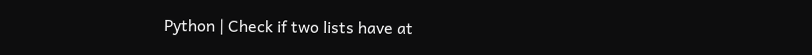Python | Check if two lists have at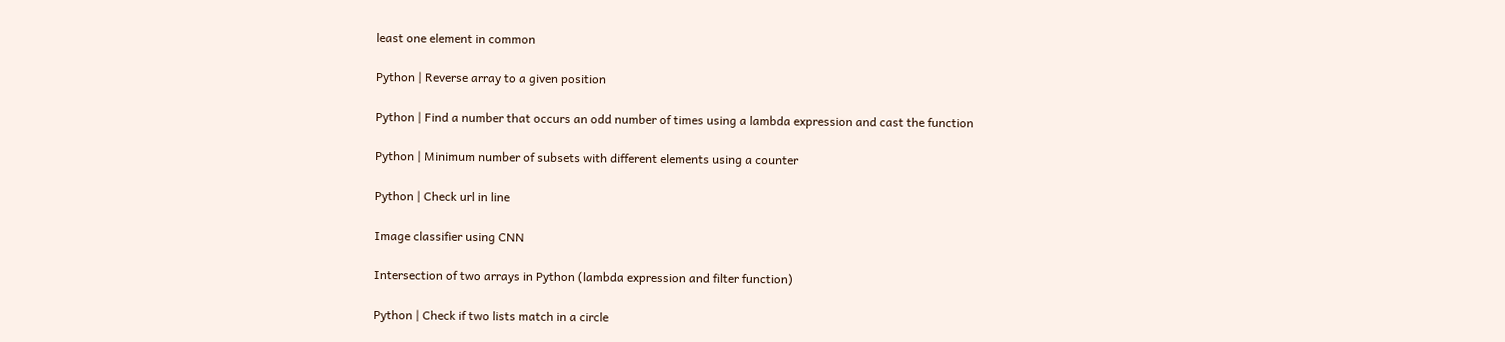least one element in common

Python | Reverse array to a given position

Python | Find a number that occurs an odd number of times using a lambda expression and cast the function

Python | Minimum number of subsets with different elements using a counter

Python | Check url in line

Image classifier using CNN

Intersection of two arrays in Python (lambda expression and filter function)

Python | Check if two lists match in a circle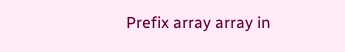Prefix array array in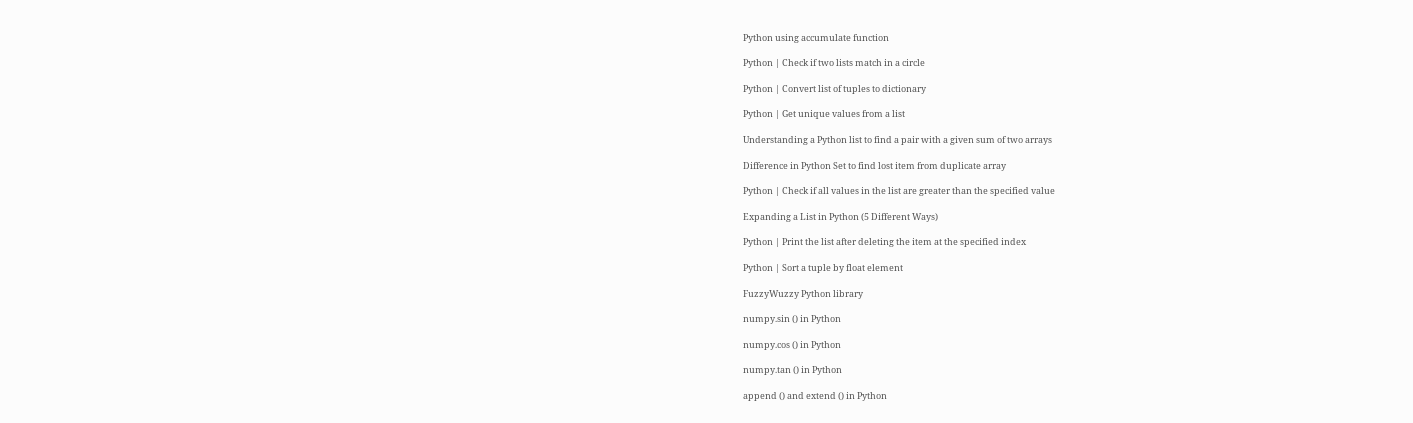Python using accumulate function

Python | Check if two lists match in a circle

Python | Convert list of tuples to dictionary

Python | Get unique values from a list

Understanding a Python list to find a pair with a given sum of two arrays

Difference in Python Set to find lost item from duplicate array

Python | Check if all values in the list are greater than the specified value

Expanding a List in Python (5 Different Ways)

Python | Print the list after deleting the item at the specified index

Python | Sort a tuple by float element

FuzzyWuzzy Python library

numpy.sin () in Python

numpy.cos () in Python

numpy.tan () in Python

append () and extend () in Python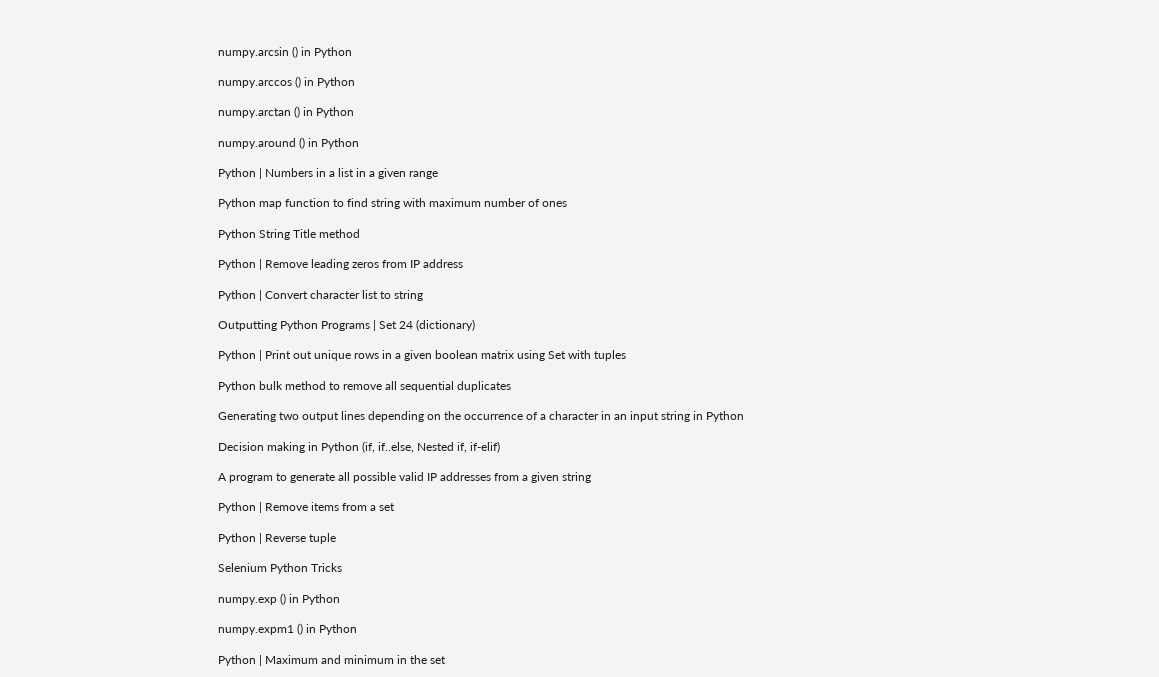numpy.arcsin () in Python

numpy.arccos () in Python

numpy.arctan () in Python

numpy.around () in Python

Python | Numbers in a list in a given range

Python map function to find string with maximum number of ones

Python String Title method

Python | Remove leading zeros from IP address

Python | Convert character list to string

Outputting Python Programs | Set 24 (dictionary)

Python | Print out unique rows in a given boolean matrix using Set with tuples

Python bulk method to remove all sequential duplicates

Generating two output lines depending on the occurrence of a character in an input string in Python

Decision making in Python (if, if..else, Nested if, if-elif)

A program to generate all possible valid IP addresses from a given string

Python | Remove items from a set

Python | Reverse tuple

Selenium Python Tricks

numpy.exp () in Python

numpy.expm1 () in Python

Python | Maximum and minimum in the set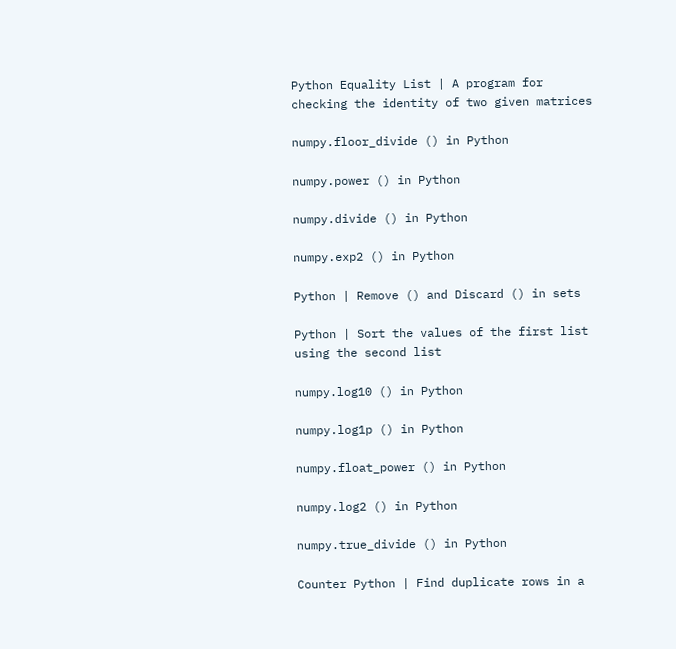Python Equality List | A program for checking the identity of two given matrices

numpy.floor_divide () in Python

numpy.power () in Python

numpy.divide () in Python

numpy.exp2 () in Python

Python | Remove () and Discard () in sets

Python | Sort the values of the first list using the second list

numpy.log10 () in Python

numpy.log1p () in Python

numpy.float_power () in Python

numpy.log2 () in Python

numpy.true_divide () in Python

Counter Python | Find duplicate rows in a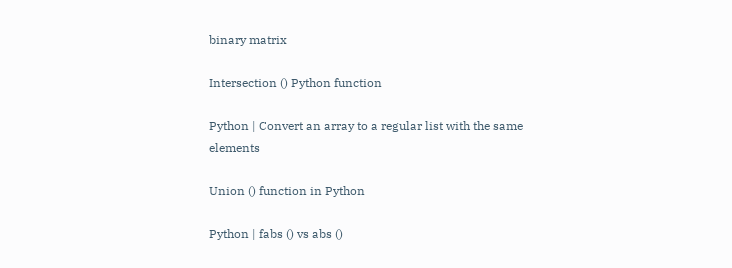binary matrix

Intersection () Python function

Python | Convert an array to a regular list with the same elements

Union () function in Python

Python | fabs () vs abs ()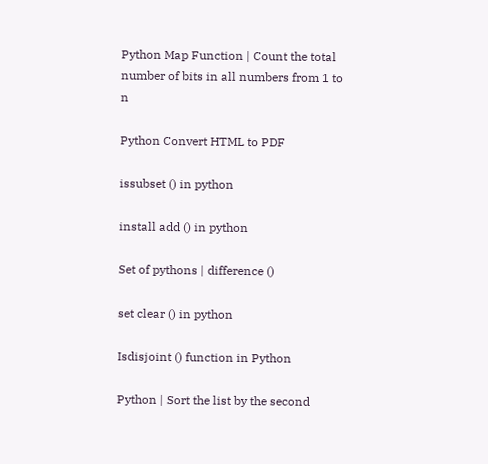Python Map Function | Count the total number of bits in all numbers from 1 to n

Python Convert HTML to PDF

issubset () in python

install add () in python

Set of pythons | difference ()

set clear () in python

Isdisjoint () function in Python

Python | Sort the list by the second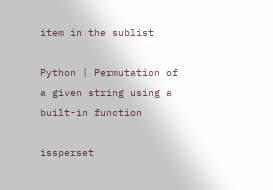item in the sublist

Python | Permutation of a given string using a built-in function

issperset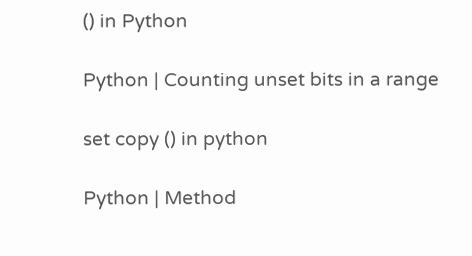() in Python

Python | Counting unset bits in a range

set copy () in python

Python | Method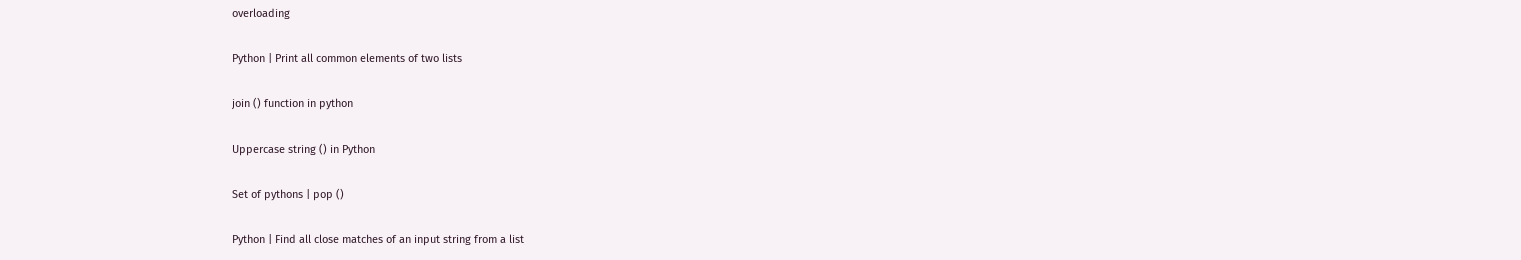overloading

Python | Print all common elements of two lists

join () function in python

Uppercase string () in Python

Set of pythons | pop ()

Python | Find all close matches of an input string from a list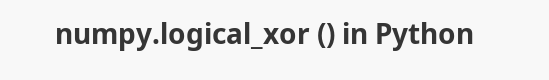numpy.logical_xor () in Python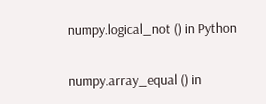numpy.logical_not () in Python

numpy.array_equal () in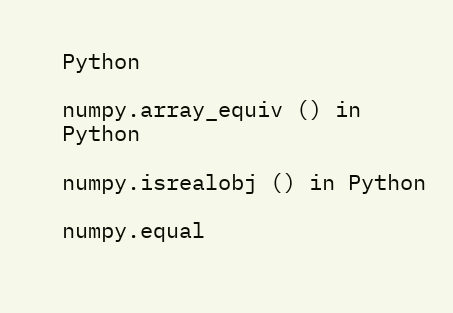Python

numpy.array_equiv () in Python

numpy.isrealobj () in Python

numpy.equal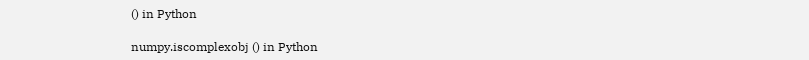() in Python

numpy.iscomplexobj () in Python